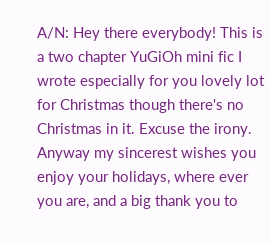A/N: Hey there everybody! This is a two chapter YuGiOh mini fic I wrote especially for you lovely lot for Christmas though there's no Christmas in it. Excuse the irony. Anyway my sincerest wishes you enjoy your holidays, where ever you are, and a big thank you to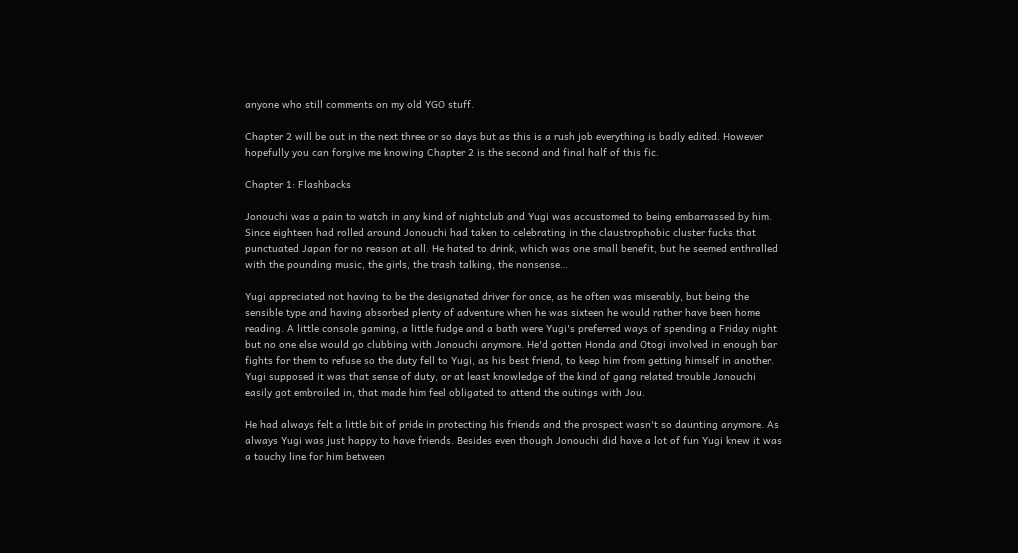anyone who still comments on my old YGO stuff.

Chapter 2 will be out in the next three or so days but as this is a rush job everything is badly edited. However hopefully you can forgive me knowing Chapter 2 is the second and final half of this fic.

Chapter 1: Flashbacks

Jonouchi was a pain to watch in any kind of nightclub and Yugi was accustomed to being embarrassed by him. Since eighteen had rolled around Jonouchi had taken to celebrating in the claustrophobic cluster fucks that punctuated Japan for no reason at all. He hated to drink, which was one small benefit, but he seemed enthralled with the pounding music, the girls, the trash talking, the nonsense…

Yugi appreciated not having to be the designated driver for once, as he often was miserably, but being the sensible type and having absorbed plenty of adventure when he was sixteen he would rather have been home reading. A little console gaming, a little fudge and a bath were Yugi's preferred ways of spending a Friday night but no one else would go clubbing with Jonouchi anymore. He'd gotten Honda and Otogi involved in enough bar fights for them to refuse so the duty fell to Yugi, as his best friend, to keep him from getting himself in another. Yugi supposed it was that sense of duty, or at least knowledge of the kind of gang related trouble Jonouchi easily got embroiled in, that made him feel obligated to attend the outings with Jou.

He had always felt a little bit of pride in protecting his friends and the prospect wasn't so daunting anymore. As always Yugi was just happy to have friends. Besides even though Jonouchi did have a lot of fun Yugi knew it was a touchy line for him between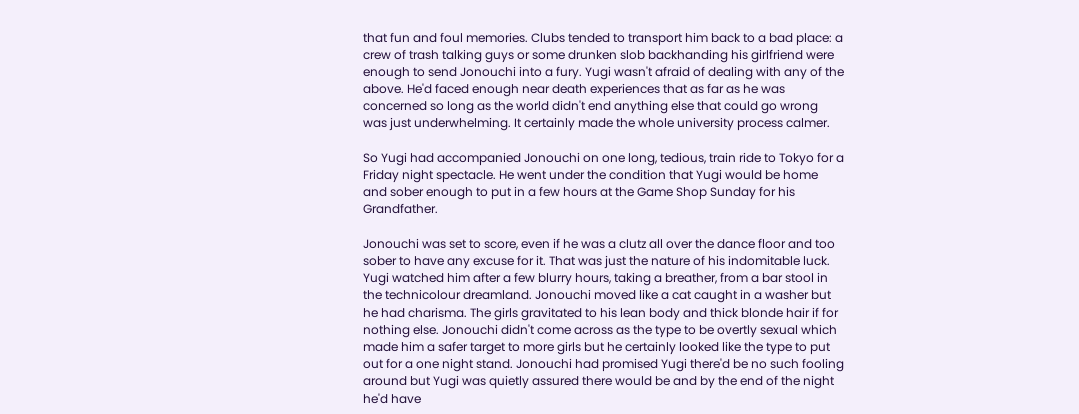that fun and foul memories. Clubs tended to transport him back to a bad place: a crew of trash talking guys or some drunken slob backhanding his girlfriend were enough to send Jonouchi into a fury. Yugi wasn't afraid of dealing with any of the above. He'd faced enough near death experiences that as far as he was concerned so long as the world didn't end anything else that could go wrong was just underwhelming. It certainly made the whole university process calmer.

So Yugi had accompanied Jonouchi on one long, tedious, train ride to Tokyo for a Friday night spectacle. He went under the condition that Yugi would be home and sober enough to put in a few hours at the Game Shop Sunday for his Grandfather.

Jonouchi was set to score, even if he was a clutz all over the dance floor and too sober to have any excuse for it. That was just the nature of his indomitable luck. Yugi watched him after a few blurry hours, taking a breather, from a bar stool in the technicolour dreamland. Jonouchi moved like a cat caught in a washer but he had charisma. The girls gravitated to his lean body and thick blonde hair if for nothing else. Jonouchi didn't come across as the type to be overtly sexual which made him a safer target to more girls but he certainly looked like the type to put out for a one night stand. Jonouchi had promised Yugi there'd be no such fooling around but Yugi was quietly assured there would be and by the end of the night he'd have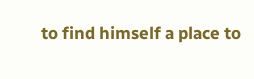to find himself a place to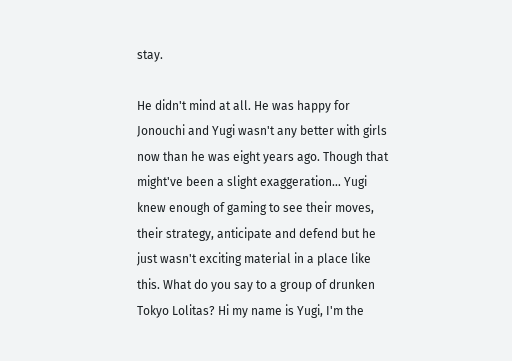stay.

He didn't mind at all. He was happy for Jonouchi and Yugi wasn't any better with girls now than he was eight years ago. Though that might've been a slight exaggeration… Yugi knew enough of gaming to see their moves, their strategy, anticipate and defend but he just wasn't exciting material in a place like this. What do you say to a group of drunken Tokyo Lolitas? Hi my name is Yugi, I'm the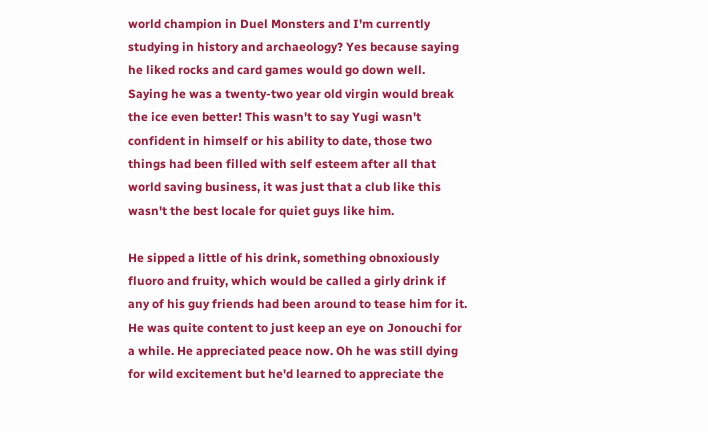world champion in Duel Monsters and I'm currently studying in history and archaeology? Yes because saying he liked rocks and card games would go down well. Saying he was a twenty-two year old virgin would break the ice even better! This wasn't to say Yugi wasn't confident in himself or his ability to date, those two things had been filled with self esteem after all that world saving business, it was just that a club like this wasn't the best locale for quiet guys like him.

He sipped a little of his drink, something obnoxiously fluoro and fruity, which would be called a girly drink if any of his guy friends had been around to tease him for it. He was quite content to just keep an eye on Jonouchi for a while. He appreciated peace now. Oh he was still dying for wild excitement but he'd learned to appreciate the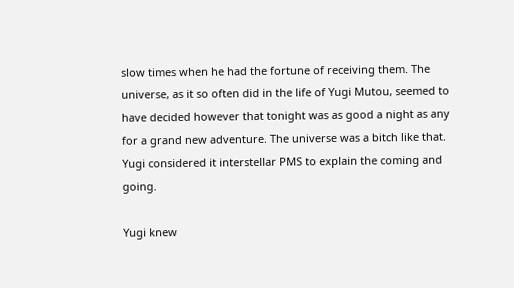slow times when he had the fortune of receiving them. The universe, as it so often did in the life of Yugi Mutou, seemed to have decided however that tonight was as good a night as any for a grand new adventure. The universe was a bitch like that. Yugi considered it interstellar PMS to explain the coming and going.

Yugi knew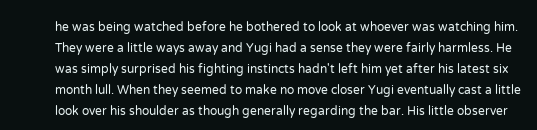he was being watched before he bothered to look at whoever was watching him. They were a little ways away and Yugi had a sense they were fairly harmless. He was simply surprised his fighting instincts hadn't left him yet after his latest six month lull. When they seemed to make no move closer Yugi eventually cast a little look over his shoulder as though generally regarding the bar. His little observer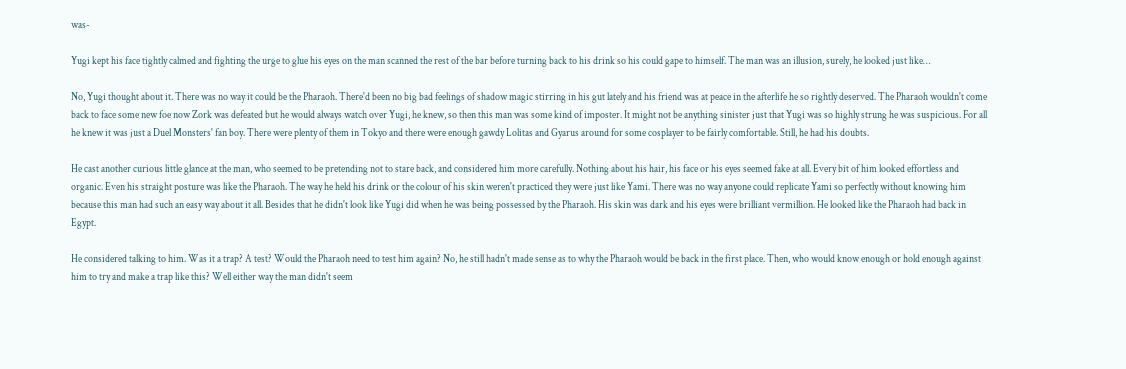was-

Yugi kept his face tightly calmed and fighting the urge to glue his eyes on the man scanned the rest of the bar before turning back to his drink so his could gape to himself. The man was an illusion, surely, he looked just like…

No, Yugi thought about it. There was no way it could be the Pharaoh. There'd been no big bad feelings of shadow magic stirring in his gut lately and his friend was at peace in the afterlife he so rightly deserved. The Pharaoh wouldn't come back to face some new foe now Zork was defeated but he would always watch over Yugi, he knew, so then this man was some kind of imposter. It might not be anything sinister just that Yugi was so highly strung he was suspicious. For all he knew it was just a Duel Monsters' fan boy. There were plenty of them in Tokyo and there were enough gawdy Lolitas and Gyarus around for some cosplayer to be fairly comfortable. Still, he had his doubts.

He cast another curious little glance at the man, who seemed to be pretending not to stare back, and considered him more carefully. Nothing about his hair, his face or his eyes seemed fake at all. Every bit of him looked effortless and organic. Even his straight posture was like the Pharaoh. The way he held his drink or the colour of his skin weren't practiced they were just like Yami. There was no way anyone could replicate Yami so perfectly without knowing him because this man had such an easy way about it all. Besides that he didn't look like Yugi did when he was being possessed by the Pharaoh. His skin was dark and his eyes were brilliant vermillion. He looked like the Pharaoh had back in Egypt.

He considered talking to him. Was it a trap? A test? Would the Pharaoh need to test him again? No, he still hadn't made sense as to why the Pharaoh would be back in the first place. Then, who would know enough or hold enough against him to try and make a trap like this? Well either way the man didn't seem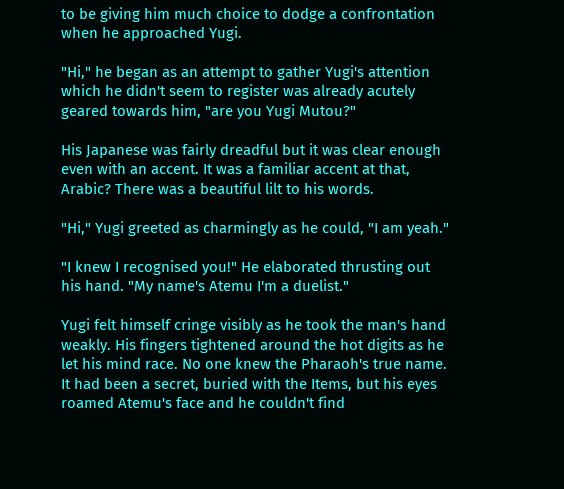to be giving him much choice to dodge a confrontation when he approached Yugi.

"Hi," he began as an attempt to gather Yugi's attention which he didn't seem to register was already acutely geared towards him, "are you Yugi Mutou?"

His Japanese was fairly dreadful but it was clear enough even with an accent. It was a familiar accent at that, Arabic? There was a beautiful lilt to his words.

"Hi," Yugi greeted as charmingly as he could, "I am yeah."

"I knew I recognised you!" He elaborated thrusting out his hand. "My name's Atemu I'm a duelist."

Yugi felt himself cringe visibly as he took the man's hand weakly. His fingers tightened around the hot digits as he let his mind race. No one knew the Pharaoh's true name. It had been a secret, buried with the Items, but his eyes roamed Atemu's face and he couldn't find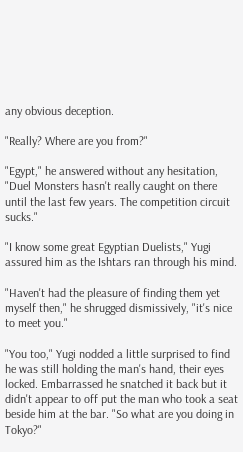any obvious deception.

"Really? Where are you from?"

"Egypt," he answered without any hesitation, "Duel Monsters hasn't really caught on there until the last few years. The competition circuit sucks."

"I know some great Egyptian Duelists," Yugi assured him as the Ishtars ran through his mind.

"Haven't had the pleasure of finding them yet myself then," he shrugged dismissively, "it's nice to meet you."

"You too," Yugi nodded a little surprised to find he was still holding the man's hand, their eyes locked. Embarrassed he snatched it back but it didn't appear to off put the man who took a seat beside him at the bar. "So what are you doing in Tokyo?"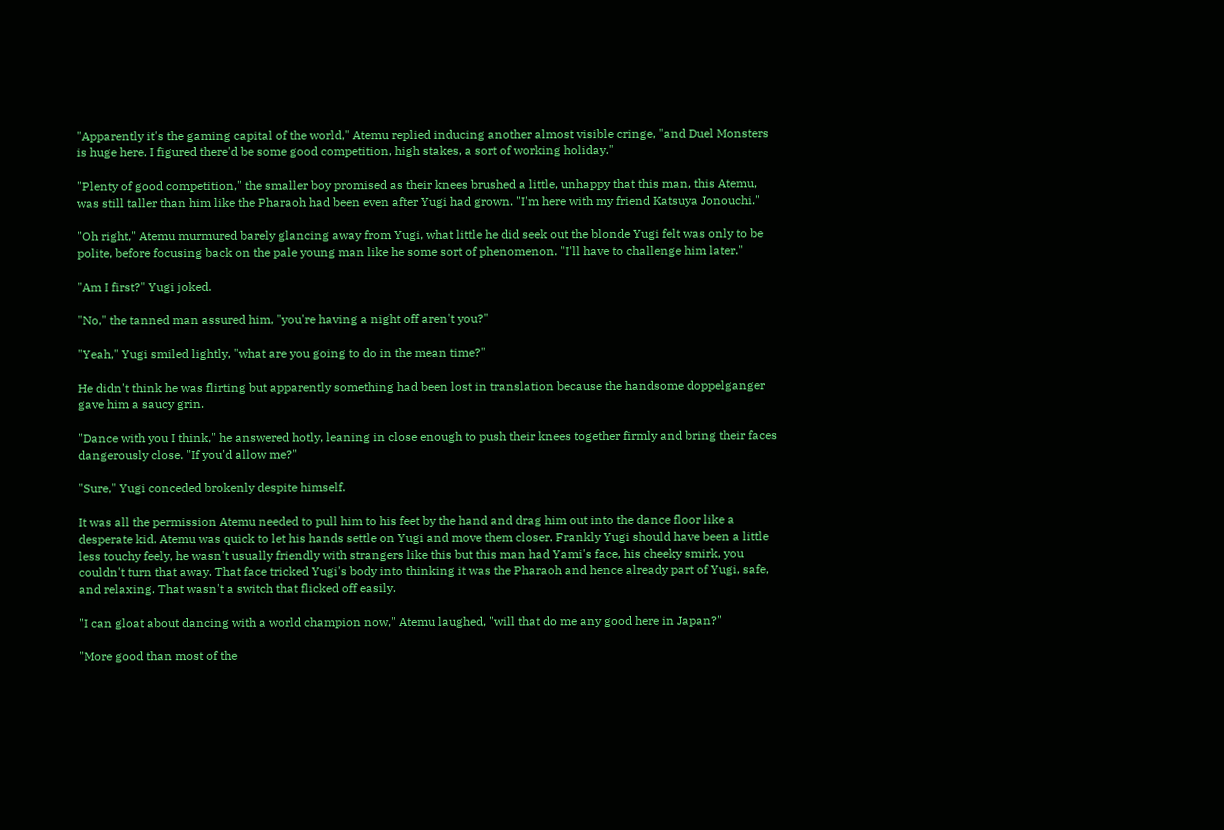"Apparently it's the gaming capital of the world," Atemu replied inducing another almost visible cringe, "and Duel Monsters is huge here. I figured there'd be some good competition, high stakes, a sort of working holiday."

"Plenty of good competition," the smaller boy promised as their knees brushed a little, unhappy that this man, this Atemu, was still taller than him like the Pharaoh had been even after Yugi had grown. "I'm here with my friend Katsuya Jonouchi."

"Oh right," Atemu murmured barely glancing away from Yugi, what little he did seek out the blonde Yugi felt was only to be polite, before focusing back on the pale young man like he some sort of phenomenon. "I'll have to challenge him later."

"Am I first?" Yugi joked.

"No," the tanned man assured him, "you're having a night off aren't you?"

"Yeah," Yugi smiled lightly, "what are you going to do in the mean time?"

He didn't think he was flirting but apparently something had been lost in translation because the handsome doppelganger gave him a saucy grin.

"Dance with you I think," he answered hotly, leaning in close enough to push their knees together firmly and bring their faces dangerously close. "If you'd allow me?"

"Sure," Yugi conceded brokenly despite himself.

It was all the permission Atemu needed to pull him to his feet by the hand and drag him out into the dance floor like a desperate kid. Atemu was quick to let his hands settle on Yugi and move them closer. Frankly Yugi should have been a little less touchy feely, he wasn't usually friendly with strangers like this but this man had Yami's face, his cheeky smirk, you couldn't turn that away. That face tricked Yugi's body into thinking it was the Pharaoh and hence already part of Yugi, safe, and relaxing. That wasn't a switch that flicked off easily.

"I can gloat about dancing with a world champion now," Atemu laughed, "will that do me any good here in Japan?"

"More good than most of the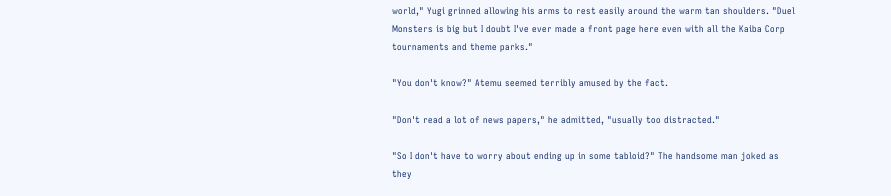world," Yugi grinned allowing his arms to rest easily around the warm tan shoulders. "Duel Monsters is big but I doubt I've ever made a front page here even with all the Kaiba Corp tournaments and theme parks."

"You don't know?" Atemu seemed terribly amused by the fact.

"Don't read a lot of news papers," he admitted, "usually too distracted."

"So I don't have to worry about ending up in some tabloid?" The handsome man joked as they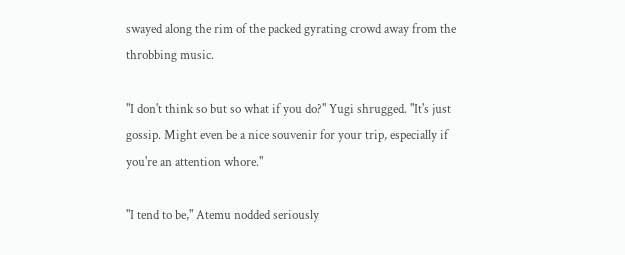swayed along the rim of the packed gyrating crowd away from the throbbing music.

"I don't think so but so what if you do?" Yugi shrugged. "It's just gossip. Might even be a nice souvenir for your trip, especially if you're an attention whore."

"I tend to be," Atemu nodded seriously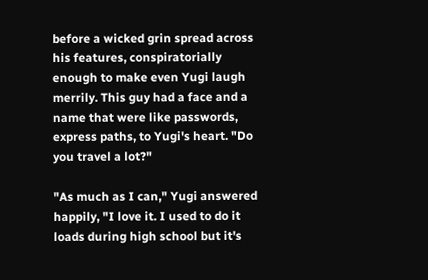before a wicked grin spread across his features, conspiratorially enough to make even Yugi laugh merrily. This guy had a face and a name that were like passwords, express paths, to Yugi's heart. "Do you travel a lot?"

"As much as I can," Yugi answered happily, "I love it. I used to do it loads during high school but it's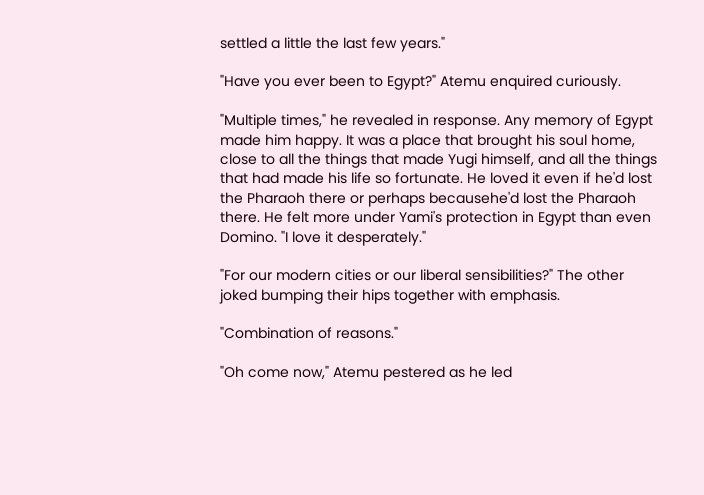settled a little the last few years."

"Have you ever been to Egypt?" Atemu enquired curiously.

"Multiple times," he revealed in response. Any memory of Egypt made him happy. It was a place that brought his soul home, close to all the things that made Yugi himself, and all the things that had made his life so fortunate. He loved it even if he'd lost the Pharaoh there or perhaps becausehe'd lost the Pharaoh there. He felt more under Yami's protection in Egypt than even Domino. "I love it desperately."

"For our modern cities or our liberal sensibilities?" The other joked bumping their hips together with emphasis.

"Combination of reasons."

"Oh come now," Atemu pestered as he led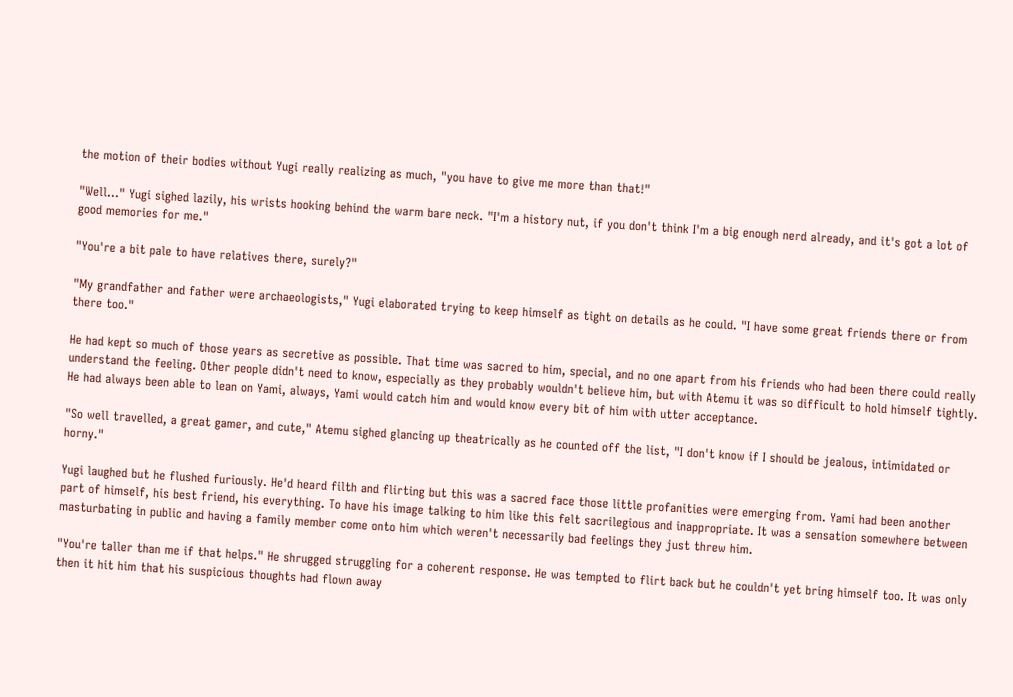the motion of their bodies without Yugi really realizing as much, "you have to give me more than that!"

"Well…" Yugi sighed lazily, his wrists hooking behind the warm bare neck. "I'm a history nut, if you don't think I'm a big enough nerd already, and it's got a lot of good memories for me."

"You're a bit pale to have relatives there, surely?"

"My grandfather and father were archaeologists," Yugi elaborated trying to keep himself as tight on details as he could. "I have some great friends there or from there too."

He had kept so much of those years as secretive as possible. That time was sacred to him, special, and no one apart from his friends who had been there could really understand the feeling. Other people didn't need to know, especially as they probably wouldn't believe him, but with Atemu it was so difficult to hold himself tightly. He had always been able to lean on Yami, always, Yami would catch him and would know every bit of him with utter acceptance.

"So well travelled, a great gamer, and cute," Atemu sighed glancing up theatrically as he counted off the list, "I don't know if I should be jealous, intimidated or horny."

Yugi laughed but he flushed furiously. He'd heard filth and flirting but this was a sacred face those little profanities were emerging from. Yami had been another part of himself, his best friend, his everything. To have his image talking to him like this felt sacrilegious and inappropriate. It was a sensation somewhere between masturbating in public and having a family member come onto him which weren't necessarily bad feelings they just threw him.

"You're taller than me if that helps." He shrugged struggling for a coherent response. He was tempted to flirt back but he couldn't yet bring himself too. It was only then it hit him that his suspicious thoughts had flown away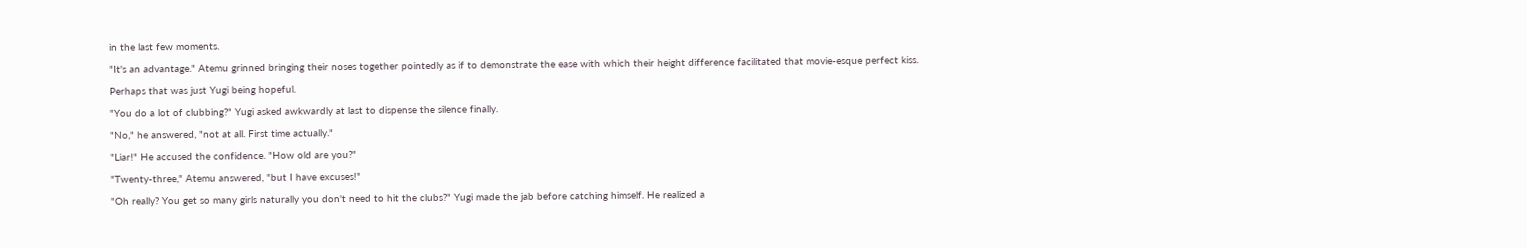in the last few moments.

"It's an advantage." Atemu grinned bringing their noses together pointedly as if to demonstrate the ease with which their height difference facilitated that movie-esque perfect kiss.

Perhaps that was just Yugi being hopeful.

"You do a lot of clubbing?" Yugi asked awkwardly at last to dispense the silence finally.

"No," he answered, "not at all. First time actually."

"Liar!" He accused the confidence. "How old are you?"

"Twenty-three," Atemu answered, "but I have excuses!"

"Oh really? You get so many girls naturally you don't need to hit the clubs?" Yugi made the jab before catching himself. He realized a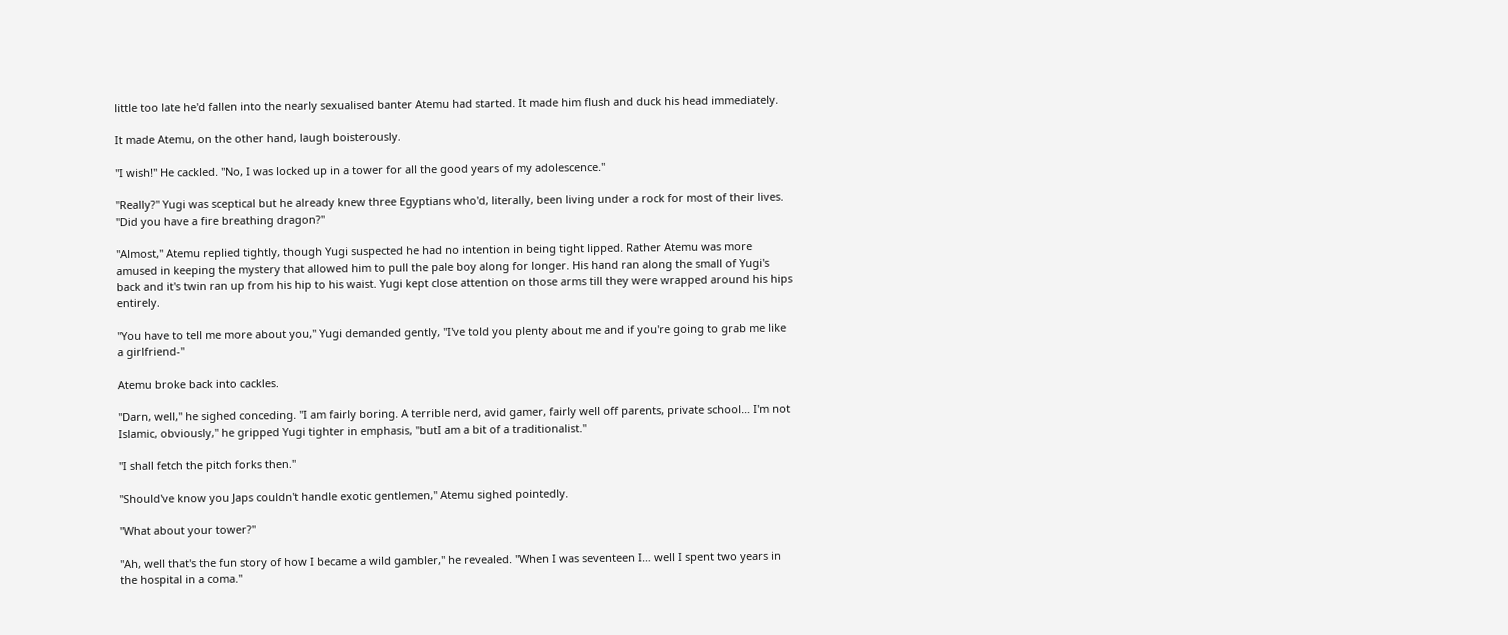little too late he'd fallen into the nearly sexualised banter Atemu had started. It made him flush and duck his head immediately.

It made Atemu, on the other hand, laugh boisterously.

"I wish!" He cackled. "No, I was locked up in a tower for all the good years of my adolescence."

"Really?" Yugi was sceptical but he already knew three Egyptians who'd, literally, been living under a rock for most of their lives. "Did you have a fire breathing dragon?"

"Almost," Atemu replied tightly, though Yugi suspected he had no intention in being tight lipped. Rather Atemu was more amused in keeping the mystery that allowed him to pull the pale boy along for longer. His hand ran along the small of Yugi's back and it's twin ran up from his hip to his waist. Yugi kept close attention on those arms till they were wrapped around his hips entirely.

"You have to tell me more about you," Yugi demanded gently, "I've told you plenty about me and if you're going to grab me like a girlfriend-"

Atemu broke back into cackles.

"Darn, well," he sighed conceding. "I am fairly boring. A terrible nerd, avid gamer, fairly well off parents, private school… I'm not Islamic, obviously," he gripped Yugi tighter in emphasis, "butI am a bit of a traditionalist."

"I shall fetch the pitch forks then."

"Should've know you Japs couldn't handle exotic gentlemen," Atemu sighed pointedly.

"What about your tower?"

"Ah, well that's the fun story of how I became a wild gambler," he revealed. "When I was seventeen I… well I spent two years in the hospital in a coma."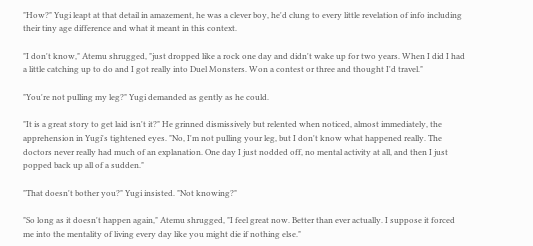"How?" Yugi leapt at that detail in amazement, he was a clever boy, he'd clung to every little revelation of info including their tiny age difference and what it meant in this context.

"I don't know," Atemu shrugged, "just dropped like a rock one day and didn't wake up for two years. When I did I had a little catching up to do and I got really into Duel Monsters. Won a contest or three and thought I'd travel."

"You're not pulling my leg?" Yugi demanded as gently as he could.

"It is a great story to get laid isn't it?" He grinned dismissively but relented when noticed, almost immediately, the apprehension in Yugi's tightened eyes. "No, I'm not pulling your leg, but I don't know what happened really. The doctors never really had much of an explanation. One day I just nodded off, no mental activity at all, and then I just popped back up all of a sudden."

"That doesn't bother you?" Yugi insisted. "Not knowing?"

"So long as it doesn't happen again," Atemu shrugged, "I feel great now. Better than ever actually. I suppose it forced me into the mentality of living every day like you might die if nothing else."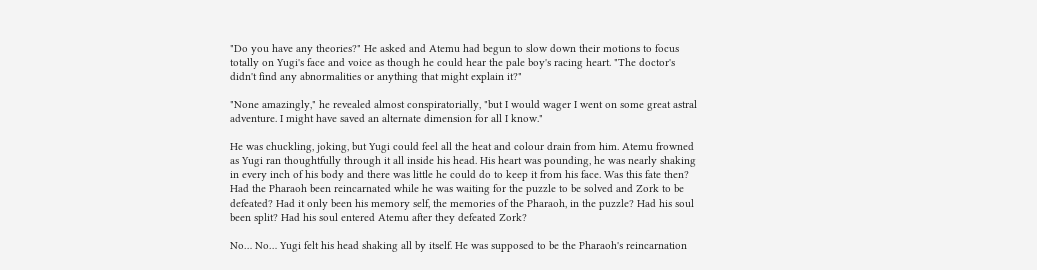"Do you have any theories?" He asked and Atemu had begun to slow down their motions to focus totally on Yugi's face and voice as though he could hear the pale boy's racing heart. "The doctor's didn't find any abnormalities or anything that might explain it?"

"None amazingly," he revealed almost conspiratorially, "but I would wager I went on some great astral adventure. I might have saved an alternate dimension for all I know."

He was chuckling, joking, but Yugi could feel all the heat and colour drain from him. Atemu frowned as Yugi ran thoughtfully through it all inside his head. His heart was pounding, he was nearly shaking in every inch of his body and there was little he could do to keep it from his face. Was this fate then? Had the Pharaoh been reincarnated while he was waiting for the puzzle to be solved and Zork to be defeated? Had it only been his memory self, the memories of the Pharaoh, in the puzzle? Had his soul been split? Had his soul entered Atemu after they defeated Zork?

No… No… Yugi felt his head shaking all by itself. He was supposed to be the Pharaoh's reincarnation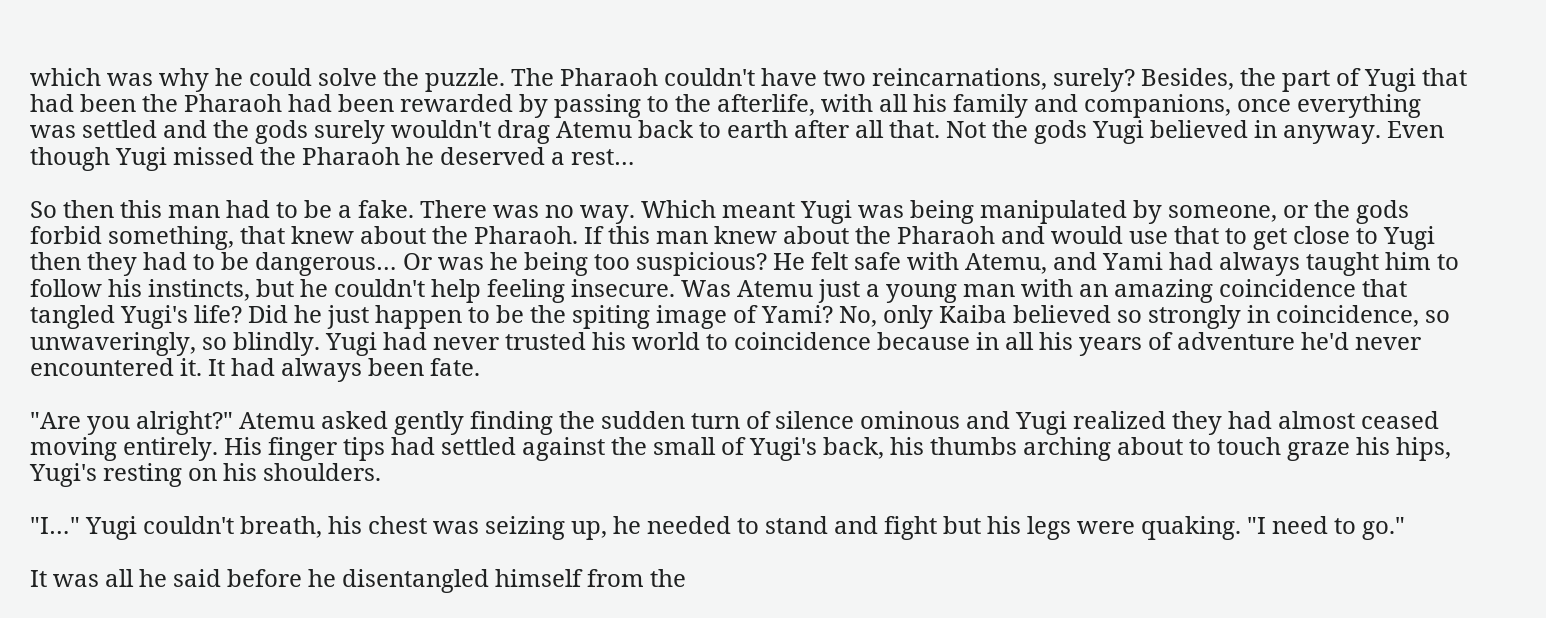which was why he could solve the puzzle. The Pharaoh couldn't have two reincarnations, surely? Besides, the part of Yugi that had been the Pharaoh had been rewarded by passing to the afterlife, with all his family and companions, once everything was settled and the gods surely wouldn't drag Atemu back to earth after all that. Not the gods Yugi believed in anyway. Even though Yugi missed the Pharaoh he deserved a rest…

So then this man had to be a fake. There was no way. Which meant Yugi was being manipulated by someone, or the gods forbid something, that knew about the Pharaoh. If this man knew about the Pharaoh and would use that to get close to Yugi then they had to be dangerous… Or was he being too suspicious? He felt safe with Atemu, and Yami had always taught him to follow his instincts, but he couldn't help feeling insecure. Was Atemu just a young man with an amazing coincidence that tangled Yugi's life? Did he just happen to be the spiting image of Yami? No, only Kaiba believed so strongly in coincidence, so unwaveringly, so blindly. Yugi had never trusted his world to coincidence because in all his years of adventure he'd never encountered it. It had always been fate.

"Are you alright?" Atemu asked gently finding the sudden turn of silence ominous and Yugi realized they had almost ceased moving entirely. His finger tips had settled against the small of Yugi's back, his thumbs arching about to touch graze his hips, Yugi's resting on his shoulders.

"I…" Yugi couldn't breath, his chest was seizing up, he needed to stand and fight but his legs were quaking. "I need to go."

It was all he said before he disentangled himself from the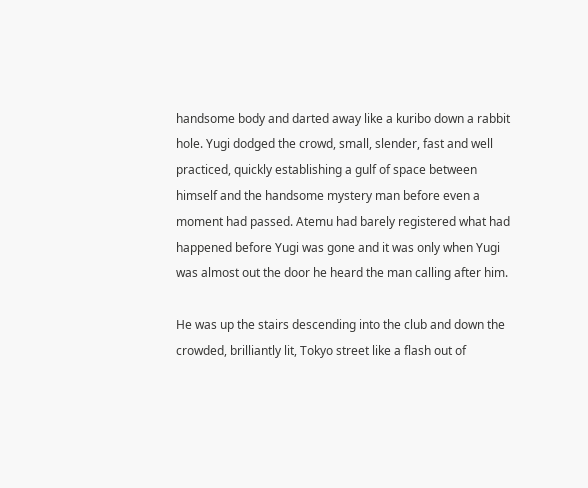handsome body and darted away like a kuribo down a rabbit hole. Yugi dodged the crowd, small, slender, fast and well practiced, quickly establishing a gulf of space between himself and the handsome mystery man before even a moment had passed. Atemu had barely registered what had happened before Yugi was gone and it was only when Yugi was almost out the door he heard the man calling after him.

He was up the stairs descending into the club and down the crowded, brilliantly lit, Tokyo street like a flash out of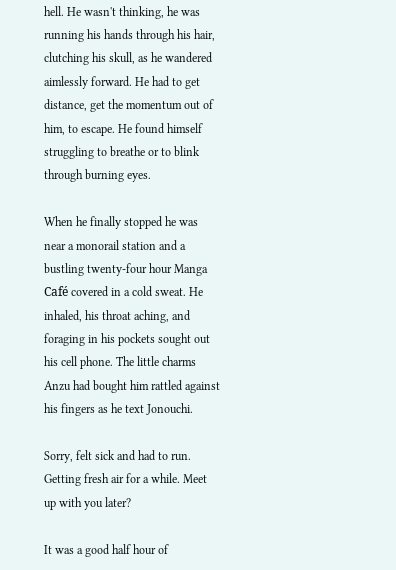hell. He wasn't thinking, he was running his hands through his hair, clutching his skull, as he wandered aimlessly forward. He had to get distance, get the momentum out of him, to escape. He found himself struggling to breathe or to blink through burning eyes.

When he finally stopped he was near a monorail station and a bustling twenty-four hour Manga Café covered in a cold sweat. He inhaled, his throat aching, and foraging in his pockets sought out his cell phone. The little charms Anzu had bought him rattled against his fingers as he text Jonouchi.

Sorry, felt sick and had to run. Getting fresh air for a while. Meet up with you later?

It was a good half hour of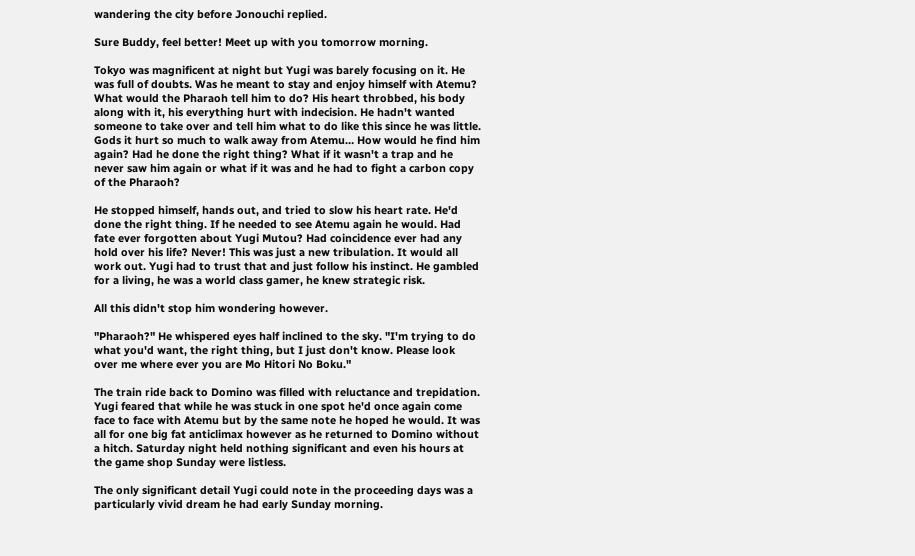wandering the city before Jonouchi replied.

Sure Buddy, feel better! Meet up with you tomorrow morning.

Tokyo was magnificent at night but Yugi was barely focusing on it. He was full of doubts. Was he meant to stay and enjoy himself with Atemu? What would the Pharaoh tell him to do? His heart throbbed, his body along with it, his everything hurt with indecision. He hadn't wanted someone to take over and tell him what to do like this since he was little. Gods it hurt so much to walk away from Atemu… How would he find him again? Had he done the right thing? What if it wasn't a trap and he never saw him again or what if it was and he had to fight a carbon copy of the Pharaoh?

He stopped himself, hands out, and tried to slow his heart rate. He'd done the right thing. If he needed to see Atemu again he would. Had fate ever forgotten about Yugi Mutou? Had coincidence ever had any hold over his life? Never! This was just a new tribulation. It would all work out. Yugi had to trust that and just follow his instinct. He gambled for a living, he was a world class gamer, he knew strategic risk.

All this didn't stop him wondering however.

"Pharaoh?" He whispered eyes half inclined to the sky. "I'm trying to do what you'd want, the right thing, but I just don't know. Please look over me where ever you are Mo Hitori No Boku."

The train ride back to Domino was filled with reluctance and trepidation. Yugi feared that while he was stuck in one spot he'd once again come face to face with Atemu but by the same note he hoped he would. It was all for one big fat anticlimax however as he returned to Domino without a hitch. Saturday night held nothing significant and even his hours at the game shop Sunday were listless.

The only significant detail Yugi could note in the proceeding days was a particularly vivid dream he had early Sunday morning.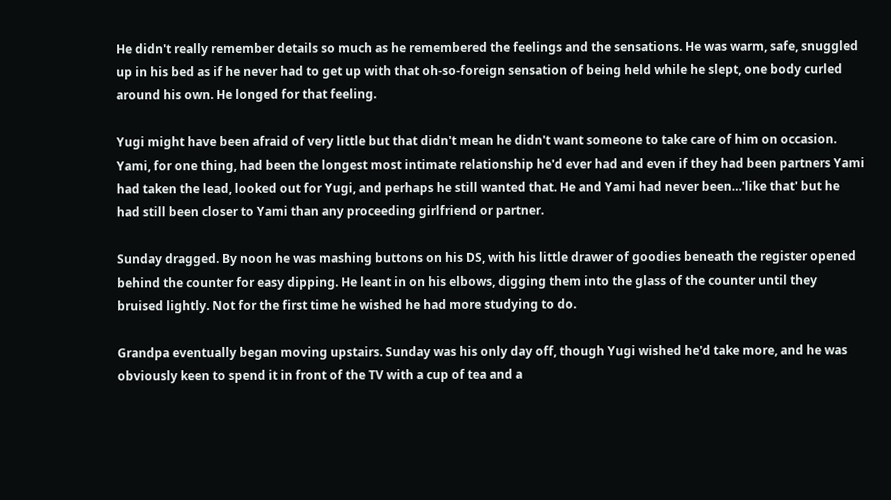He didn't really remember details so much as he remembered the feelings and the sensations. He was warm, safe, snuggled up in his bed as if he never had to get up with that oh-so-foreign sensation of being held while he slept, one body curled around his own. He longed for that feeling.

Yugi might have been afraid of very little but that didn't mean he didn't want someone to take care of him on occasion. Yami, for one thing, had been the longest most intimate relationship he'd ever had and even if they had been partners Yami had taken the lead, looked out for Yugi, and perhaps he still wanted that. He and Yami had never been…'like that' but he had still been closer to Yami than any proceeding girlfriend or partner.

Sunday dragged. By noon he was mashing buttons on his DS, with his little drawer of goodies beneath the register opened behind the counter for easy dipping. He leant in on his elbows, digging them into the glass of the counter until they bruised lightly. Not for the first time he wished he had more studying to do.

Grandpa eventually began moving upstairs. Sunday was his only day off, though Yugi wished he'd take more, and he was obviously keen to spend it in front of the TV with a cup of tea and a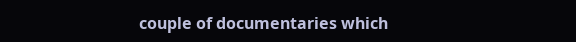couple of documentaries which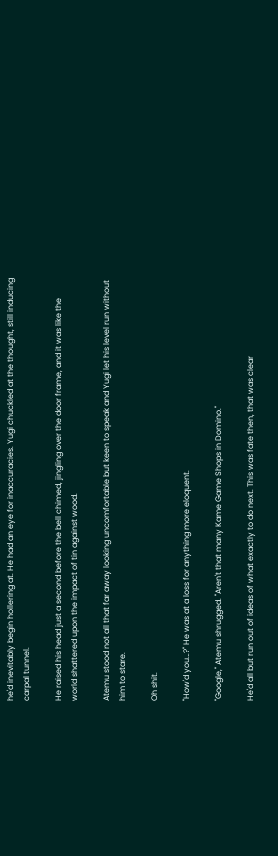he'd inevitably begin hollering at. He had an eye for inaccuracies. Yugi chuckled at the thought, still inducing carpal tunnel.

He raised his head just a second before the bell chimed, jingling over the door frame, and it was like the world shattered upon the impact of tin against wood.

Atemu stood not all that far away looking uncomfortable but keen to speak and Yugi let his level run without him to stare.

Oh shit.

"How'd you…?" He was at a loss for anything more eloquent.

"Google," Atemu shrugged. "Aren't that many Kame Game Shops in Domino."

He'd all but run out of ideas of what exactly to do next. This was fate then, that was clear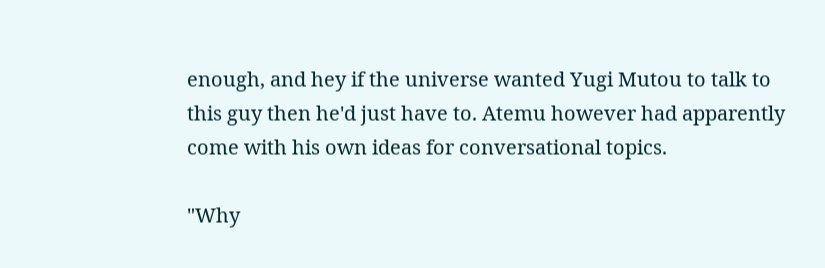enough, and hey if the universe wanted Yugi Mutou to talk to this guy then he'd just have to. Atemu however had apparently come with his own ideas for conversational topics.

"Why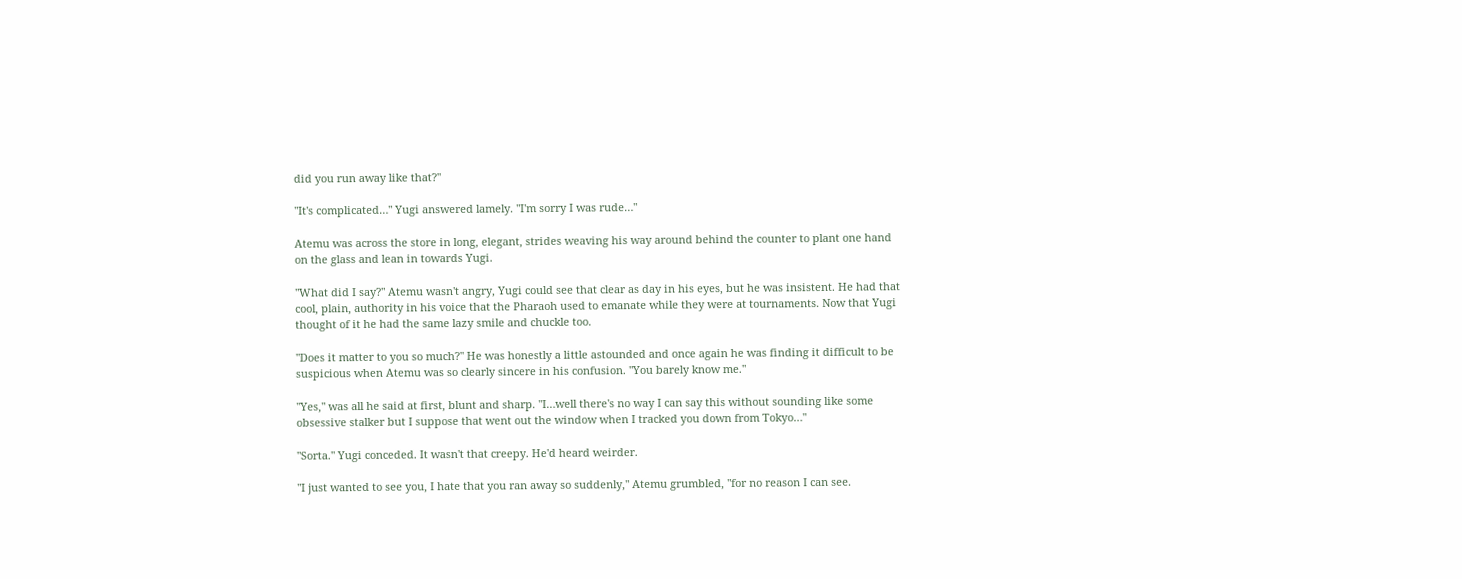did you run away like that?"

"It's complicated…" Yugi answered lamely. "I'm sorry I was rude…"

Atemu was across the store in long, elegant, strides weaving his way around behind the counter to plant one hand on the glass and lean in towards Yugi.

"What did I say?" Atemu wasn't angry, Yugi could see that clear as day in his eyes, but he was insistent. He had that cool, plain, authority in his voice that the Pharaoh used to emanate while they were at tournaments. Now that Yugi thought of it he had the same lazy smile and chuckle too.

"Does it matter to you so much?" He was honestly a little astounded and once again he was finding it difficult to be suspicious when Atemu was so clearly sincere in his confusion. "You barely know me."

"Yes," was all he said at first, blunt and sharp. "I…well there's no way I can say this without sounding like some obsessive stalker but I suppose that went out the window when I tracked you down from Tokyo…"

"Sorta." Yugi conceded. It wasn't that creepy. He'd heard weirder.

"I just wanted to see you, I hate that you ran away so suddenly," Atemu grumbled, "for no reason I can see.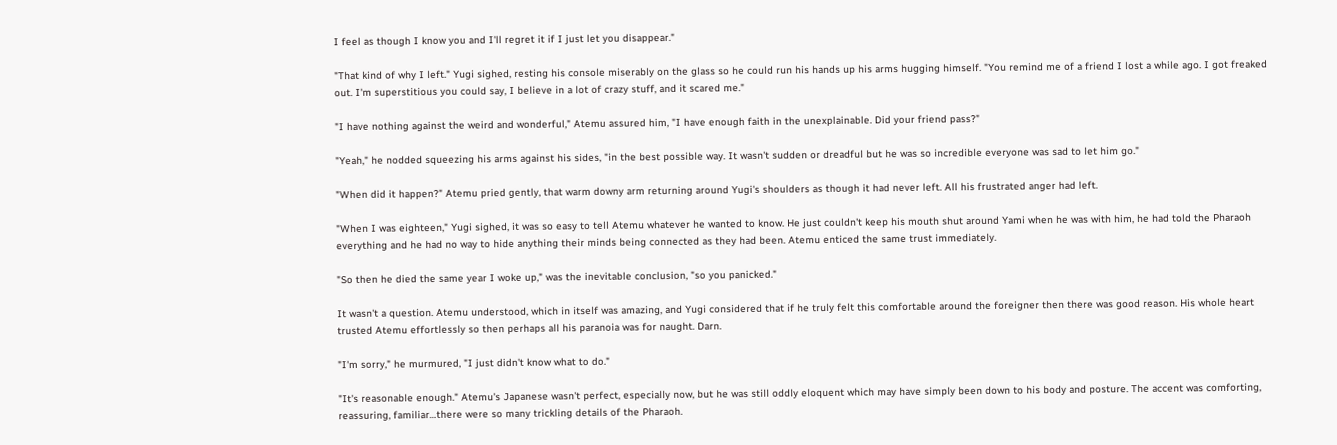I feel as though I know you and I'll regret it if I just let you disappear."

"That kind of why I left." Yugi sighed, resting his console miserably on the glass so he could run his hands up his arms hugging himself. "You remind me of a friend I lost a while ago. I got freaked out. I'm superstitious you could say, I believe in a lot of crazy stuff, and it scared me."

"I have nothing against the weird and wonderful," Atemu assured him, "I have enough faith in the unexplainable. Did your friend pass?"

"Yeah," he nodded squeezing his arms against his sides, "in the best possible way. It wasn't sudden or dreadful but he was so incredible everyone was sad to let him go."

"When did it happen?" Atemu pried gently, that warm downy arm returning around Yugi's shoulders as though it had never left. All his frustrated anger had left.

"When I was eighteen," Yugi sighed, it was so easy to tell Atemu whatever he wanted to know. He just couldn't keep his mouth shut around Yami when he was with him, he had told the Pharaoh everything and he had no way to hide anything their minds being connected as they had been. Atemu enticed the same trust immediately.

"So then he died the same year I woke up," was the inevitable conclusion, "so you panicked."

It wasn't a question. Atemu understood, which in itself was amazing, and Yugi considered that if he truly felt this comfortable around the foreigner then there was good reason. His whole heart trusted Atemu effortlessly so then perhaps all his paranoia was for naught. Darn.

"I'm sorry," he murmured, "I just didn't know what to do."

"It's reasonable enough." Atemu's Japanese wasn't perfect, especially now, but he was still oddly eloquent which may have simply been down to his body and posture. The accent was comforting, reassuring, familiar…there were so many trickling details of the Pharaoh.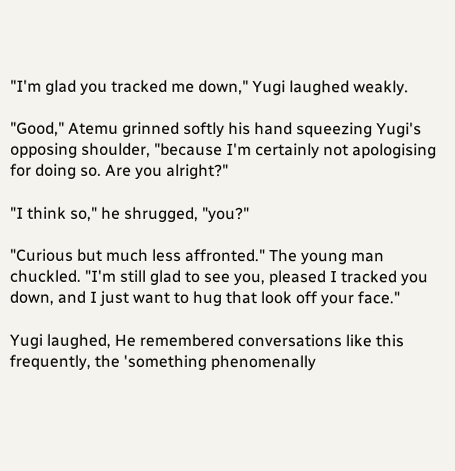"I'm glad you tracked me down," Yugi laughed weakly.

"Good," Atemu grinned softly his hand squeezing Yugi's opposing shoulder, "because I'm certainly not apologising for doing so. Are you alright?"

"I think so," he shrugged, "you?"

"Curious but much less affronted." The young man chuckled. "I'm still glad to see you, pleased I tracked you down, and I just want to hug that look off your face."

Yugi laughed, He remembered conversations like this frequently, the 'something phenomenally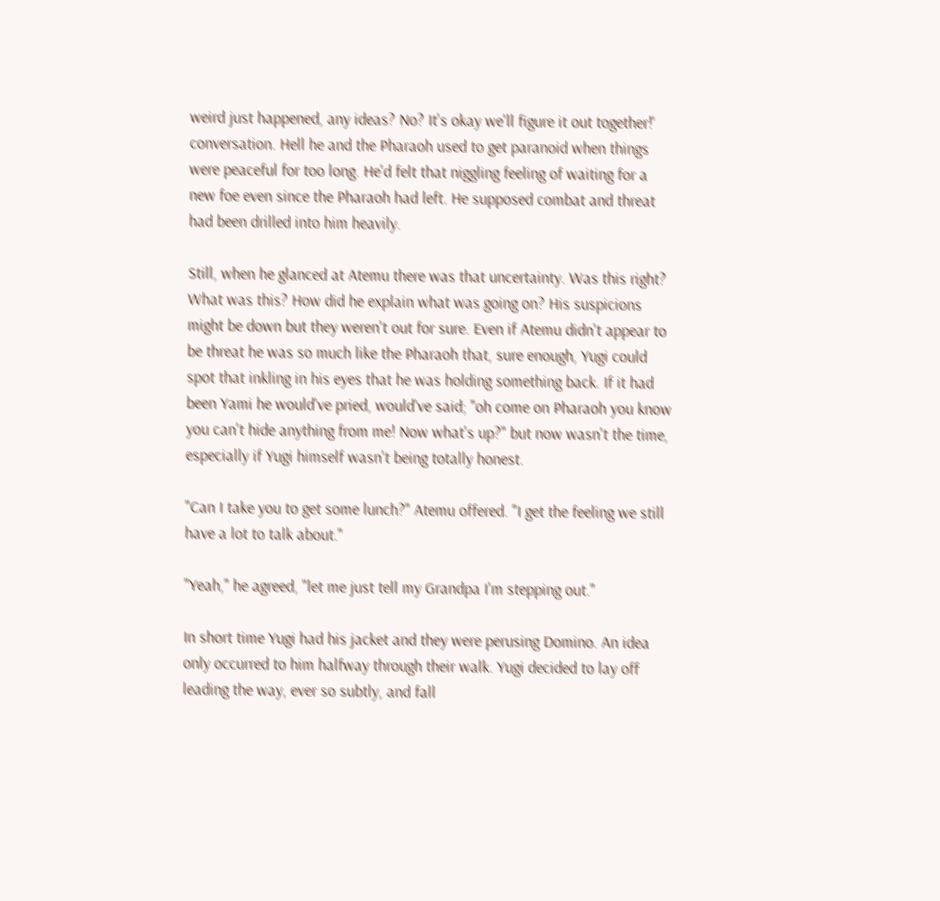weird just happened, any ideas? No? It's okay we'll figure it out together!' conversation. Hell he and the Pharaoh used to get paranoid when things were peaceful for too long. He'd felt that niggling feeling of waiting for a new foe even since the Pharaoh had left. He supposed combat and threat had been drilled into him heavily.

Still, when he glanced at Atemu there was that uncertainty. Was this right? What was this? How did he explain what was going on? His suspicions might be down but they weren't out for sure. Even if Atemu didn't appear to be threat he was so much like the Pharaoh that, sure enough, Yugi could spot that inkling in his eyes that he was holding something back. If it had been Yami he would've pried, would've said; "oh come on Pharaoh you know you can't hide anything from me! Now what's up?" but now wasn't the time, especially if Yugi himself wasn't being totally honest.

"Can I take you to get some lunch?" Atemu offered. "I get the feeling we still have a lot to talk about."

"Yeah," he agreed, "let me just tell my Grandpa I'm stepping out."

In short time Yugi had his jacket and they were perusing Domino. An idea only occurred to him halfway through their walk. Yugi decided to lay off leading the way, ever so subtly, and fall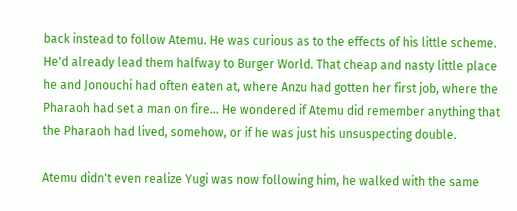back instead to follow Atemu. He was curious as to the effects of his little scheme. He'd already lead them halfway to Burger World. That cheap and nasty little place he and Jonouchi had often eaten at, where Anzu had gotten her first job, where the Pharaoh had set a man on fire… He wondered if Atemu did remember anything that the Pharaoh had lived, somehow, or if he was just his unsuspecting double.

Atemu didn't even realize Yugi was now following him, he walked with the same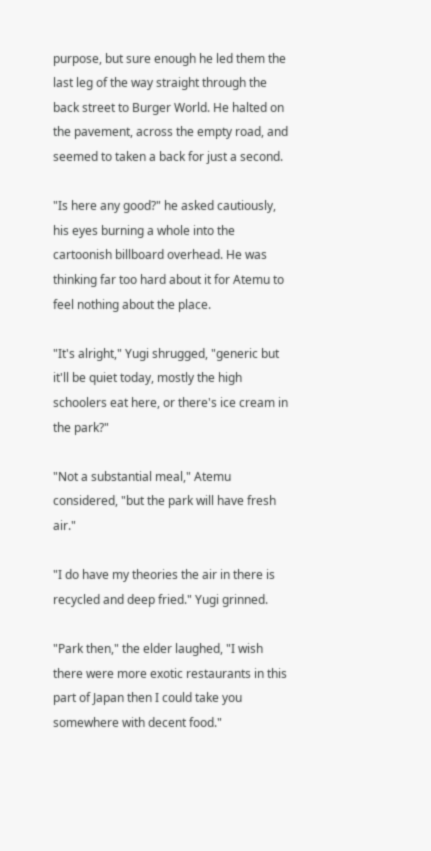purpose, but sure enough he led them the last leg of the way straight through the back street to Burger World. He halted on the pavement, across the empty road, and seemed to taken a back for just a second.

"Is here any good?" he asked cautiously, his eyes burning a whole into the cartoonish billboard overhead. He was thinking far too hard about it for Atemu to feel nothing about the place.

"It's alright," Yugi shrugged, "generic but it'll be quiet today, mostly the high schoolers eat here, or there's ice cream in the park?"

"Not a substantial meal," Atemu considered, "but the park will have fresh air."

"I do have my theories the air in there is recycled and deep fried." Yugi grinned.

"Park then," the elder laughed, "I wish there were more exotic restaurants in this part of Japan then I could take you somewhere with decent food."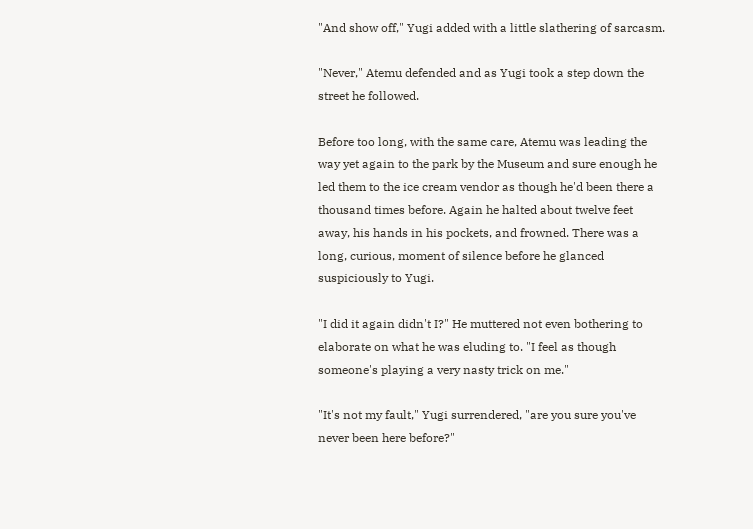"And show off," Yugi added with a little slathering of sarcasm.

"Never," Atemu defended and as Yugi took a step down the street he followed.

Before too long, with the same care, Atemu was leading the way yet again to the park by the Museum and sure enough he led them to the ice cream vendor as though he'd been there a thousand times before. Again he halted about twelve feet away, his hands in his pockets, and frowned. There was a long, curious, moment of silence before he glanced suspiciously to Yugi.

"I did it again didn't I?" He muttered not even bothering to elaborate on what he was eluding to. "I feel as though someone's playing a very nasty trick on me."

"It's not my fault," Yugi surrendered, "are you sure you've never been here before?"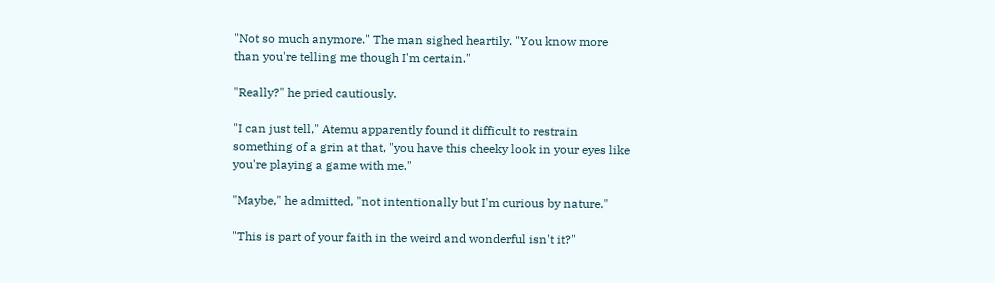"Not so much anymore." The man sighed heartily. "You know more than you're telling me though I'm certain."

"Really?" he pried cautiously.

"I can just tell," Atemu apparently found it difficult to restrain something of a grin at that, "you have this cheeky look in your eyes like you're playing a game with me."

"Maybe," he admitted, "not intentionally but I'm curious by nature."

"This is part of your faith in the weird and wonderful isn't it?"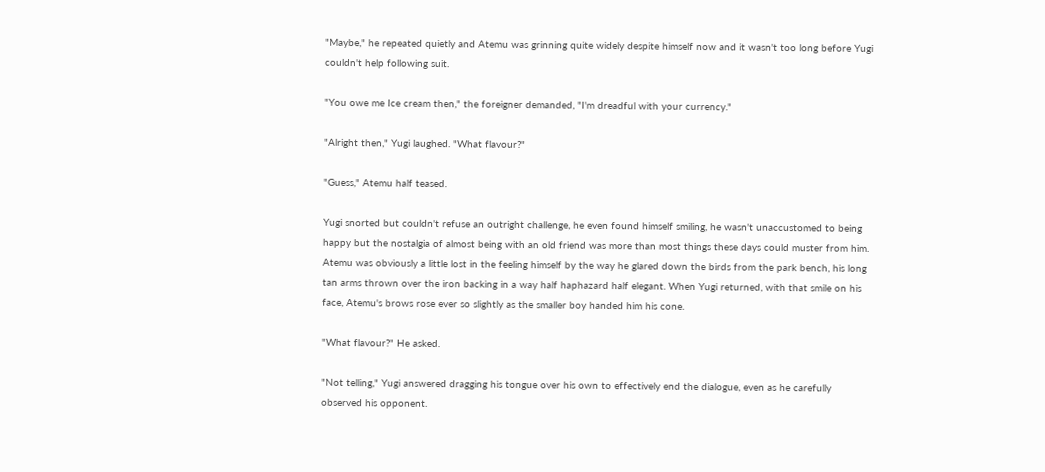"Maybe," he repeated quietly and Atemu was grinning quite widely despite himself now and it wasn't too long before Yugi couldn't help following suit.

"You owe me Ice cream then," the foreigner demanded, "I'm dreadful with your currency."

"Alright then," Yugi laughed. "What flavour?"

"Guess," Atemu half teased.

Yugi snorted but couldn't refuse an outright challenge, he even found himself smiling, he wasn't unaccustomed to being happy but the nostalgia of almost being with an old friend was more than most things these days could muster from him. Atemu was obviously a little lost in the feeling himself by the way he glared down the birds from the park bench, his long tan arms thrown over the iron backing in a way half haphazard half elegant. When Yugi returned, with that smile on his face, Atemu's brows rose ever so slightly as the smaller boy handed him his cone.

"What flavour?" He asked.

"Not telling," Yugi answered dragging his tongue over his own to effectively end the dialogue, even as he carefully observed his opponent.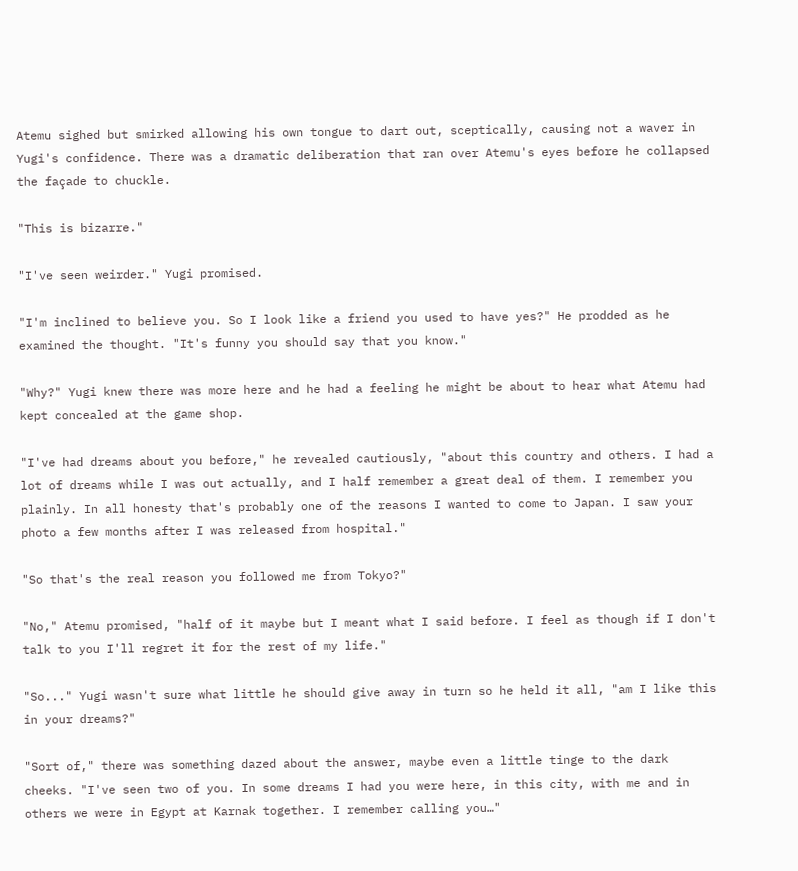Atemu sighed but smirked allowing his own tongue to dart out, sceptically, causing not a waver in Yugi's confidence. There was a dramatic deliberation that ran over Atemu's eyes before he collapsed the façade to chuckle.

"This is bizarre."

"I've seen weirder." Yugi promised.

"I'm inclined to believe you. So I look like a friend you used to have yes?" He prodded as he examined the thought. "It's funny you should say that you know."

"Why?" Yugi knew there was more here and he had a feeling he might be about to hear what Atemu had kept concealed at the game shop.

"I've had dreams about you before," he revealed cautiously, "about this country and others. I had a lot of dreams while I was out actually, and I half remember a great deal of them. I remember you plainly. In all honesty that's probably one of the reasons I wanted to come to Japan. I saw your photo a few months after I was released from hospital."

"So that's the real reason you followed me from Tokyo?"

"No," Atemu promised, "half of it maybe but I meant what I said before. I feel as though if I don't talk to you I'll regret it for the rest of my life."

"So..." Yugi wasn't sure what little he should give away in turn so he held it all, "am I like this in your dreams?"

"Sort of," there was something dazed about the answer, maybe even a little tinge to the dark cheeks. "I've seen two of you. In some dreams I had you were here, in this city, with me and in others we were in Egypt at Karnak together. I remember calling you…"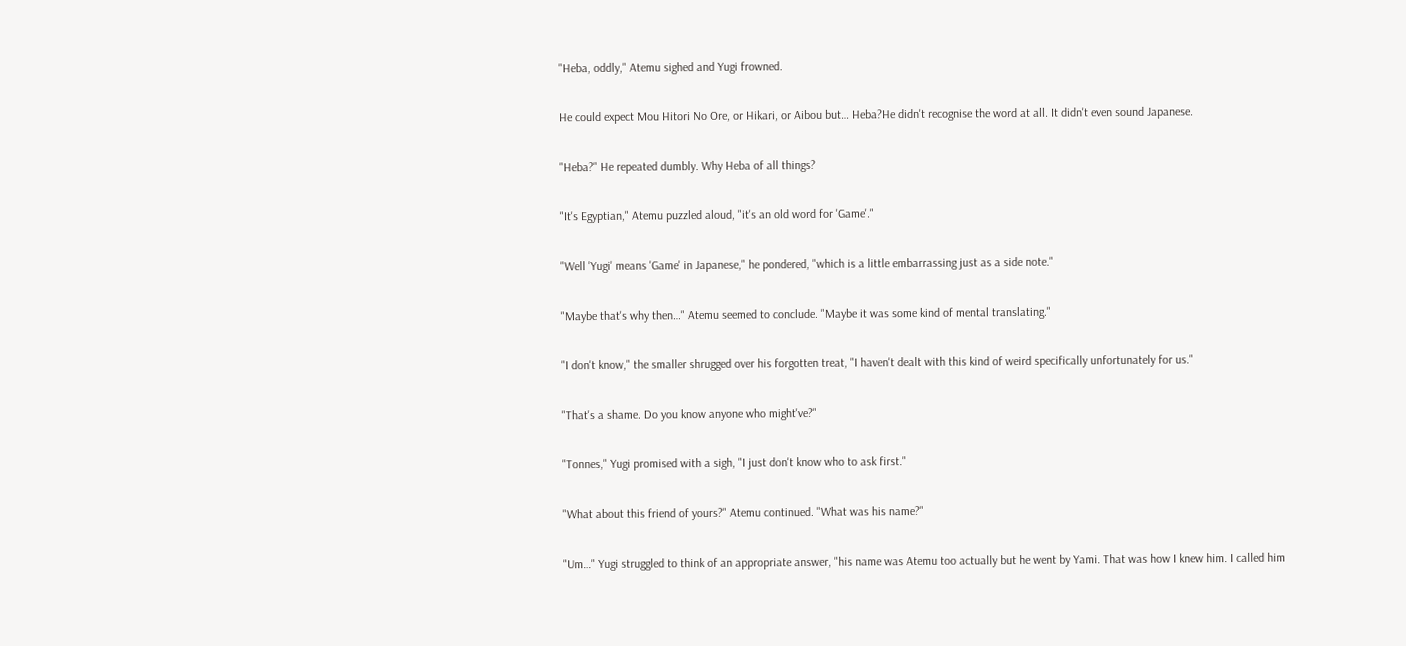"Heba, oddly," Atemu sighed and Yugi frowned.

He could expect Mou Hitori No Ore, or Hikari, or Aibou but… Heba?He didn't recognise the word at all. It didn't even sound Japanese.

"Heba?" He repeated dumbly. Why Heba of all things?

"It's Egyptian," Atemu puzzled aloud, "it's an old word for 'Game'."

"Well 'Yugi' means 'Game' in Japanese," he pondered, "which is a little embarrassing just as a side note."

"Maybe that's why then…" Atemu seemed to conclude. "Maybe it was some kind of mental translating."

"I don't know," the smaller shrugged over his forgotten treat, "I haven't dealt with this kind of weird specifically unfortunately for us."

"That's a shame. Do you know anyone who might've?"

"Tonnes," Yugi promised with a sigh, "I just don't know who to ask first."

"What about this friend of yours?" Atemu continued. "What was his name?"

"Um…" Yugi struggled to think of an appropriate answer, "his name was Atemu too actually but he went by Yami. That was how I knew him. I called him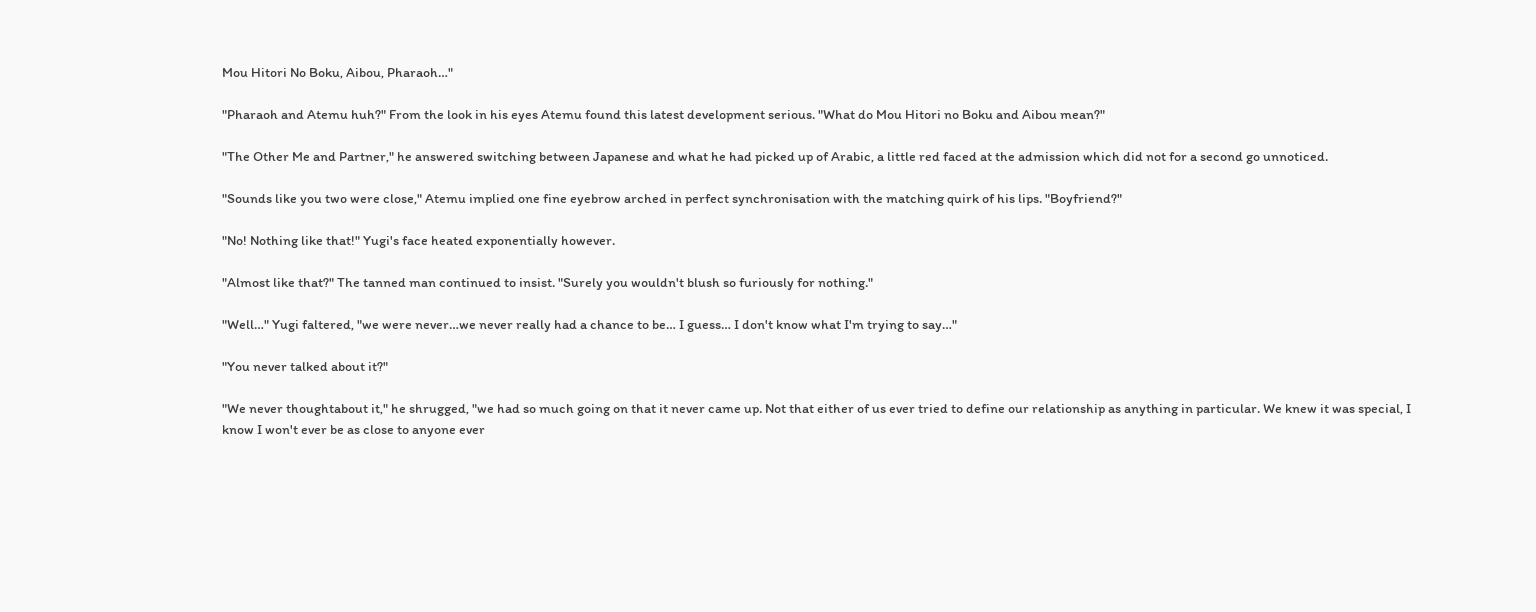Mou Hitori No Boku, Aibou, Pharaoh…"

"Pharaoh and Atemu huh?" From the look in his eyes Atemu found this latest development serious. "What do Mou Hitori no Boku and Aibou mean?"

"The Other Me and Partner," he answered switching between Japanese and what he had picked up of Arabic, a little red faced at the admission which did not for a second go unnoticed.

"Sounds like you two were close," Atemu implied one fine eyebrow arched in perfect synchronisation with the matching quirk of his lips. "Boyfriend?"

"No! Nothing like that!" Yugi's face heated exponentially however.

"Almost like that?" The tanned man continued to insist. "Surely you wouldn't blush so furiously for nothing."

"Well…" Yugi faltered, "we were never…we never really had a chance to be… I guess… I don't know what I'm trying to say…"

"You never talked about it?"

"We never thoughtabout it," he shrugged, "we had so much going on that it never came up. Not that either of us ever tried to define our relationship as anything in particular. We knew it was special, I know I won't ever be as close to anyone ever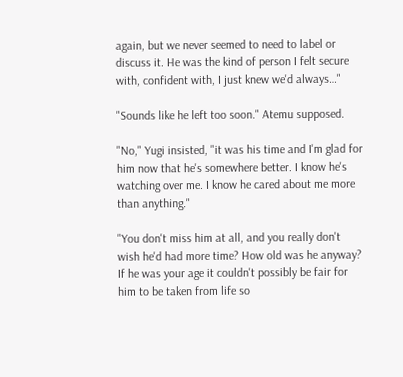again, but we never seemed to need to label or discuss it. He was the kind of person I felt secure with, confident with, I just knew we'd always…"

"Sounds like he left too soon." Atemu supposed.

"No," Yugi insisted, "it was his time and I'm glad for him now that he's somewhere better. I know he's watching over me. I know he cared about me more than anything."

"You don't miss him at all, and you really don't wish he'd had more time? How old was he anyway? If he was your age it couldn't possibly be fair for him to be taken from life so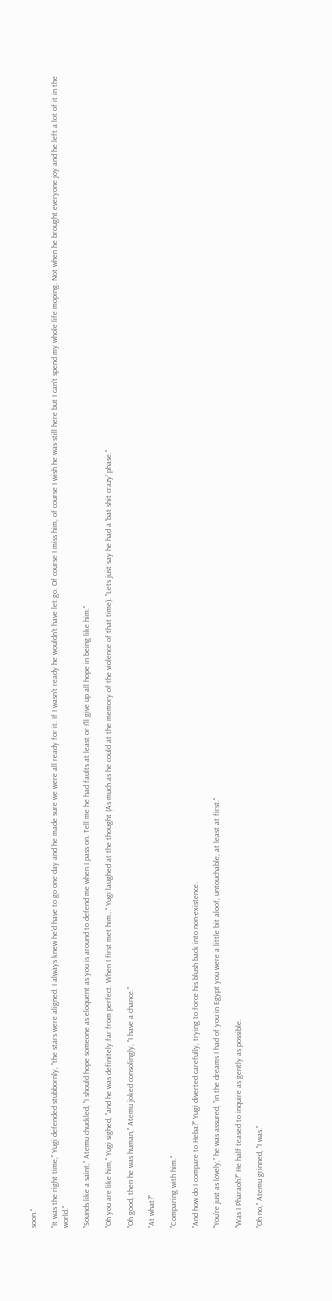soon."

"It was the right time," Yugi defended stubbornly, "the stars were aligned. I always knew he'd have to go one day and he made sure we were all ready for it. If I wasn't ready he wouldn't have let go. Of course I miss him, of course I wish he was still here but I can't spend my whole life moping. Not when he brought everyone joy and he left a lot of it in the world."

"Sounds like a saint," Atemu chuckled, "I should hope someone as eloquent as you is around to defend me when I pass on. Tell me he had faults at least or I'll give up all hope in being like him."

"Oh you are like him," Yugi sighed, "and he was definitely far from perfect. When I first met him…" Yugi laughed at the thought (As much as he could at the memory of the violence of that time). "Lets just say he had a 'bat shit crazy' phase."

"Oh good, then he was human," Atemu joked consolingly, "I have a chance."

"At what?"

"Comparing with him."

"And how do I compare to Heba?" Yugi diverted carefully, trying to force his blush back into non-existence.

"You're just as lovely," he was assured, "in the dreams I had of you in Egypt you were a little bit aloof, untouchable, at least at first."

"Was I Pharaoh?" He half teased to inquire as gently as possible.

"Oh no," Atemu grinned, "I was."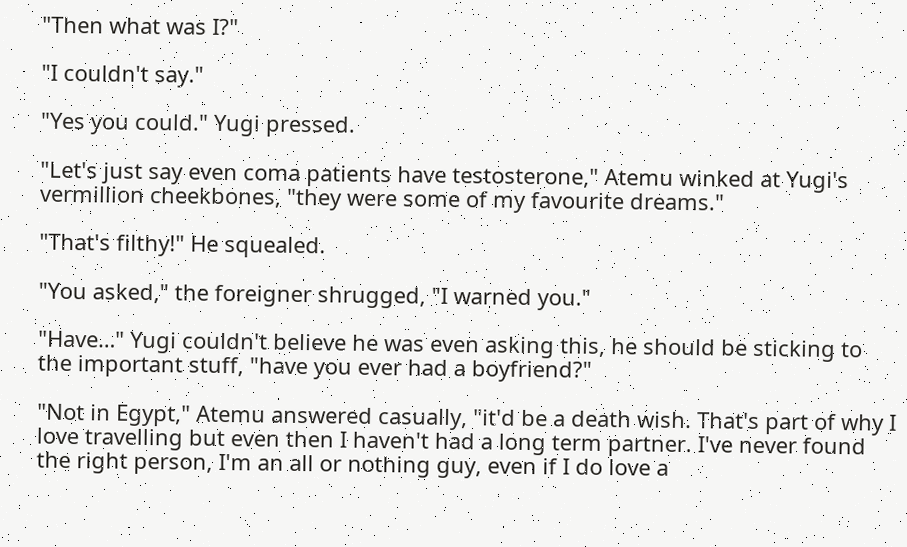"Then what was I?"

"I couldn't say."

"Yes you could." Yugi pressed.

"Let's just say even coma patients have testosterone," Atemu winked at Yugi's vermillion cheekbones, "they were some of my favourite dreams."

"That's filthy!" He squealed.

"You asked," the foreigner shrugged, "I warned you."

"Have…" Yugi couldn't believe he was even asking this, he should be sticking to the important stuff, "have you ever had a boyfriend?"

"Not in Egypt," Atemu answered casually, "it'd be a death wish. That's part of why I love travelling but even then I haven't had a long term partner. I've never found the right person, I'm an all or nothing guy, even if I do love a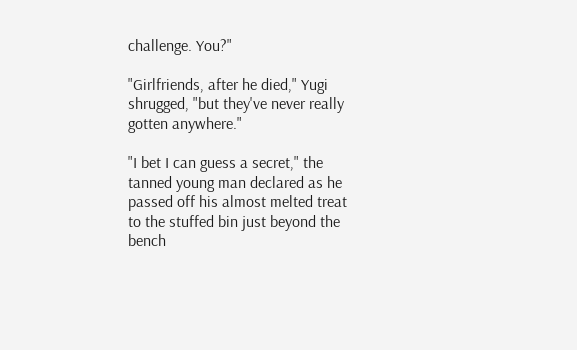challenge. You?"

"Girlfriends, after he died," Yugi shrugged, "but they've never really gotten anywhere."

"I bet I can guess a secret," the tanned young man declared as he passed off his almost melted treat to the stuffed bin just beyond the bench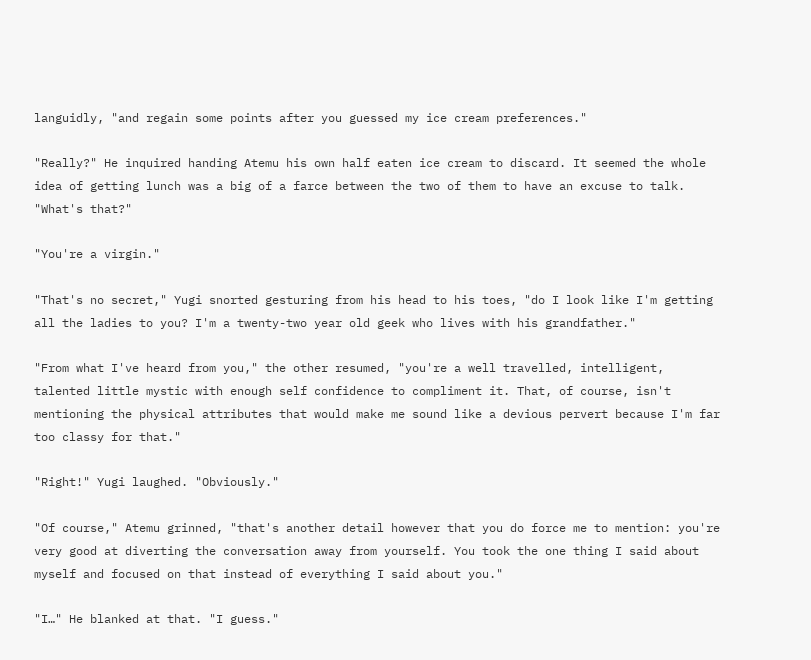languidly, "and regain some points after you guessed my ice cream preferences."

"Really?" He inquired handing Atemu his own half eaten ice cream to discard. It seemed the whole idea of getting lunch was a big of a farce between the two of them to have an excuse to talk. "What's that?"

"You're a virgin."

"That's no secret," Yugi snorted gesturing from his head to his toes, "do I look like I'm getting all the ladies to you? I'm a twenty-two year old geek who lives with his grandfather."

"From what I've heard from you," the other resumed, "you're a well travelled, intelligent, talented little mystic with enough self confidence to compliment it. That, of course, isn't mentioning the physical attributes that would make me sound like a devious pervert because I'm far too classy for that."

"Right!" Yugi laughed. "Obviously."

"Of course," Atemu grinned, "that's another detail however that you do force me to mention: you're very good at diverting the conversation away from yourself. You took the one thing I said about myself and focused on that instead of everything I said about you."

"I…" He blanked at that. "I guess."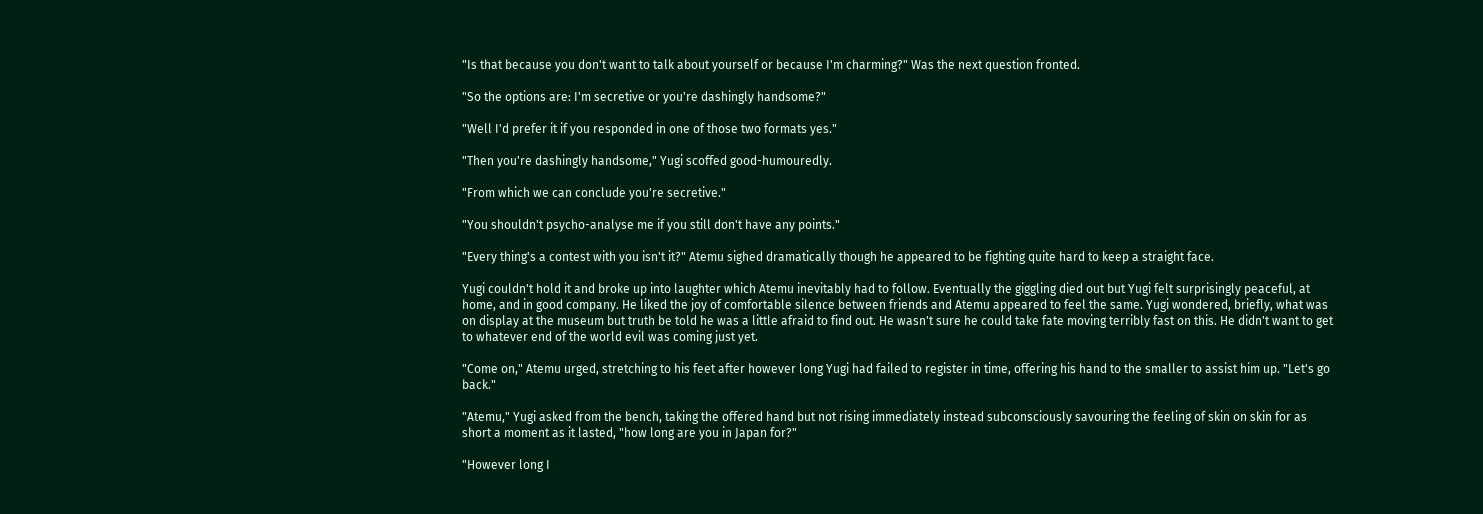"Is that because you don't want to talk about yourself or because I'm charming?" Was the next question fronted.

"So the options are: I'm secretive or you're dashingly handsome?"

"Well I'd prefer it if you responded in one of those two formats yes."

"Then you're dashingly handsome," Yugi scoffed good-humouredly.

"From which we can conclude you're secretive."

"You shouldn't psycho-analyse me if you still don't have any points."

"Every thing's a contest with you isn't it?" Atemu sighed dramatically though he appeared to be fighting quite hard to keep a straight face.

Yugi couldn't hold it and broke up into laughter which Atemu inevitably had to follow. Eventually the giggling died out but Yugi felt surprisingly peaceful, at home, and in good company. He liked the joy of comfortable silence between friends and Atemu appeared to feel the same. Yugi wondered, briefly, what was on display at the museum but truth be told he was a little afraid to find out. He wasn't sure he could take fate moving terribly fast on this. He didn't want to get to whatever end of the world evil was coming just yet.

"Come on," Atemu urged, stretching to his feet after however long Yugi had failed to register in time, offering his hand to the smaller to assist him up. "Let's go back."

"Atemu," Yugi asked from the bench, taking the offered hand but not rising immediately instead subconsciously savouring the feeling of skin on skin for as short a moment as it lasted, "how long are you in Japan for?"

"However long I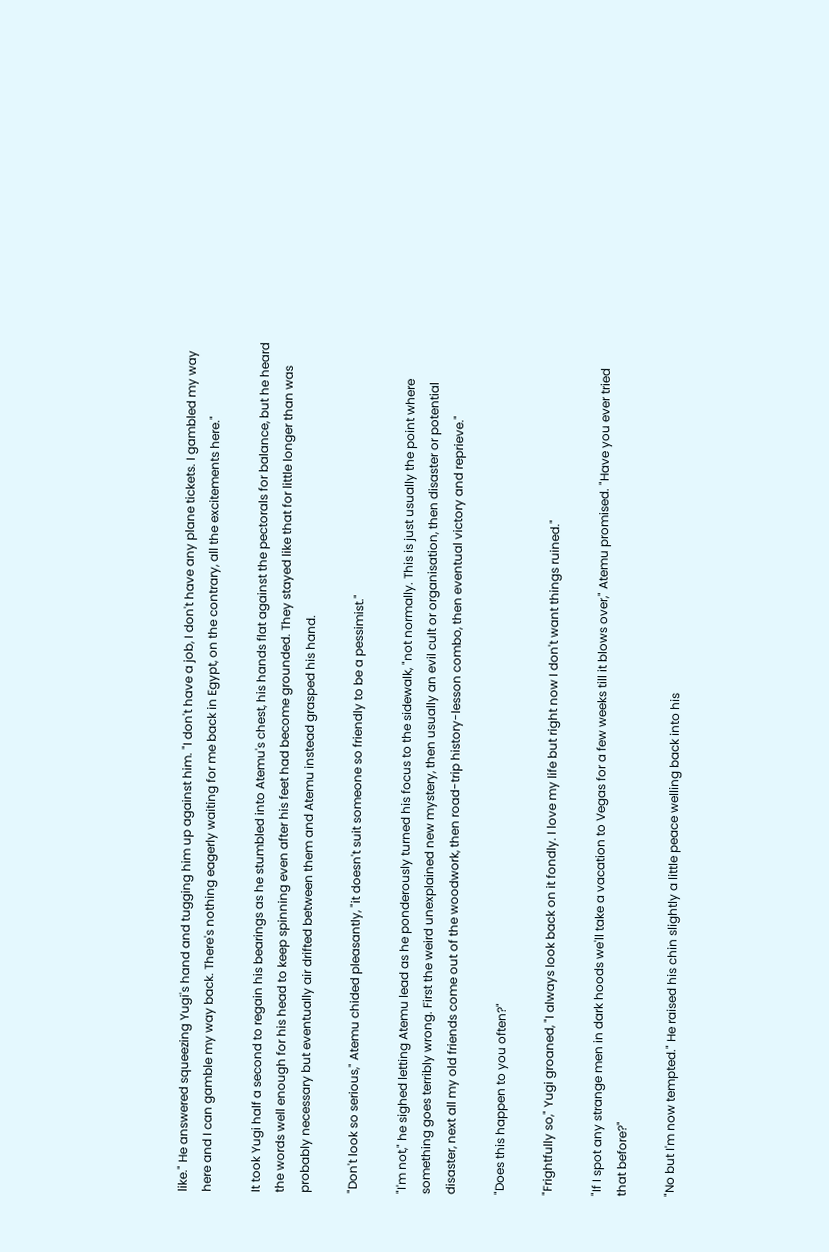like." He answered squeezing Yugi's hand and tugging him up against him. "I don't have a job, I don't have any plane tickets. I gambled my way here and I can gamble my way back. There's nothing eagerly waiting for me back in Egypt, on the contrary, all the excitements here."

It took Yugi half a second to regain his bearings as he stumbled into Atemu's chest, his hands flat against the pectorals for balance, but he heard the words well enough for his head to keep spinning even after his feet had become grounded. They stayed like that for little longer than was probably necessary but eventually air drifted between them and Atemu instead grasped his hand.

"Don't look so serious," Atemu chided pleasantly, "it doesn't suit someone so friendly to be a pessimist."

"I'm not," he sighed letting Atemu lead as he ponderously turned his focus to the sidewalk, "not normally. This is just usually the point where something goes terribly wrong. First the weird unexplained new mystery, then usually an evil cult or organisation, then disaster or potential disaster, next all my old friends come out of the woodwork, then road-trip history-lesson combo, then eventual victory and reprieve."

"Does this happen to you often?"

"Frightfully so," Yugi groaned, "I always look back on it fondly. I love my life but right now I don't want things ruined."

"If I spot any strange men in dark hoods we'll take a vacation to Vegas for a few weeks till it blows over," Atemu promised. "Have you ever tried that before?"

"No but I'm now tempted." He raised his chin slightly a little peace welling back into his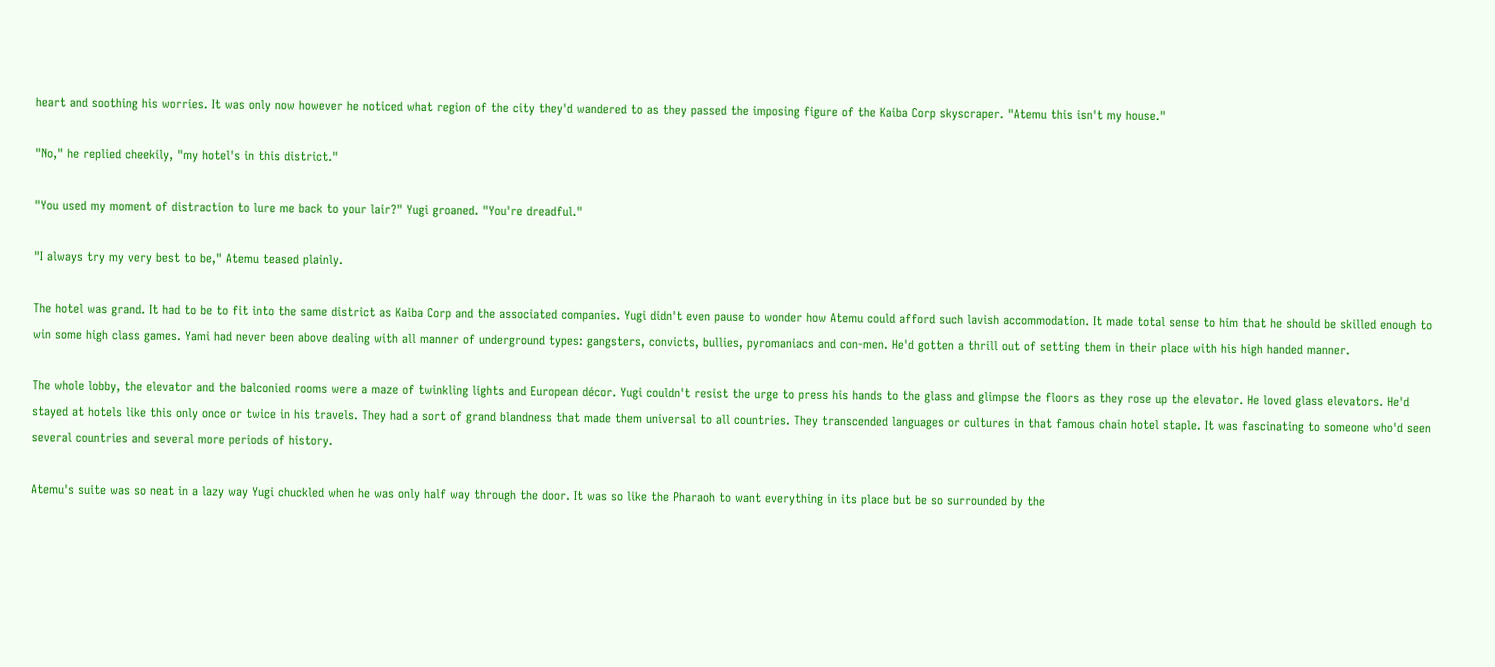heart and soothing his worries. It was only now however he noticed what region of the city they'd wandered to as they passed the imposing figure of the Kaiba Corp skyscraper. "Atemu this isn't my house."

"No," he replied cheekily, "my hotel's in this district."

"You used my moment of distraction to lure me back to your lair?" Yugi groaned. "You're dreadful."

"I always try my very best to be," Atemu teased plainly.

The hotel was grand. It had to be to fit into the same district as Kaiba Corp and the associated companies. Yugi didn't even pause to wonder how Atemu could afford such lavish accommodation. It made total sense to him that he should be skilled enough to win some high class games. Yami had never been above dealing with all manner of underground types: gangsters, convicts, bullies, pyromaniacs and con-men. He'd gotten a thrill out of setting them in their place with his high handed manner.

The whole lobby, the elevator and the balconied rooms were a maze of twinkling lights and European décor. Yugi couldn't resist the urge to press his hands to the glass and glimpse the floors as they rose up the elevator. He loved glass elevators. He'd stayed at hotels like this only once or twice in his travels. They had a sort of grand blandness that made them universal to all countries. They transcended languages or cultures in that famous chain hotel staple. It was fascinating to someone who'd seen several countries and several more periods of history.

Atemu's suite was so neat in a lazy way Yugi chuckled when he was only half way through the door. It was so like the Pharaoh to want everything in its place but be so surrounded by the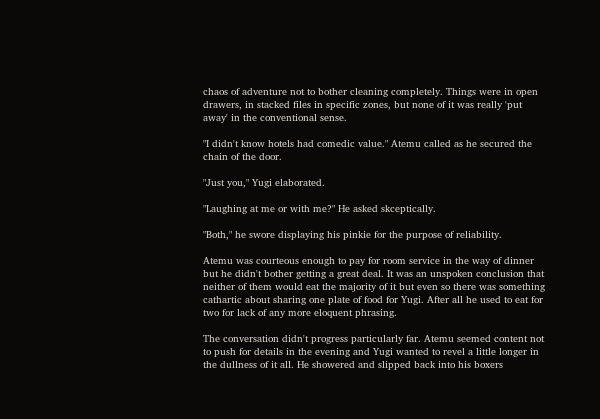chaos of adventure not to bother cleaning completely. Things were in open drawers, in stacked files in specific zones, but none of it was really 'put away' in the conventional sense.

"I didn't know hotels had comedic value." Atemu called as he secured the chain of the door.

"Just you," Yugi elaborated.

"Laughing at me or with me?" He asked skceptically.

"Both," he swore displaying his pinkie for the purpose of reliability.

Atemu was courteous enough to pay for room service in the way of dinner but he didn't bother getting a great deal. It was an unspoken conclusion that neither of them would eat the majority of it but even so there was something cathartic about sharing one plate of food for Yugi. After all he used to eat for two for lack of any more eloquent phrasing.

The conversation didn't progress particularly far. Atemu seemed content not to push for details in the evening and Yugi wanted to revel a little longer in the dullness of it all. He showered and slipped back into his boxers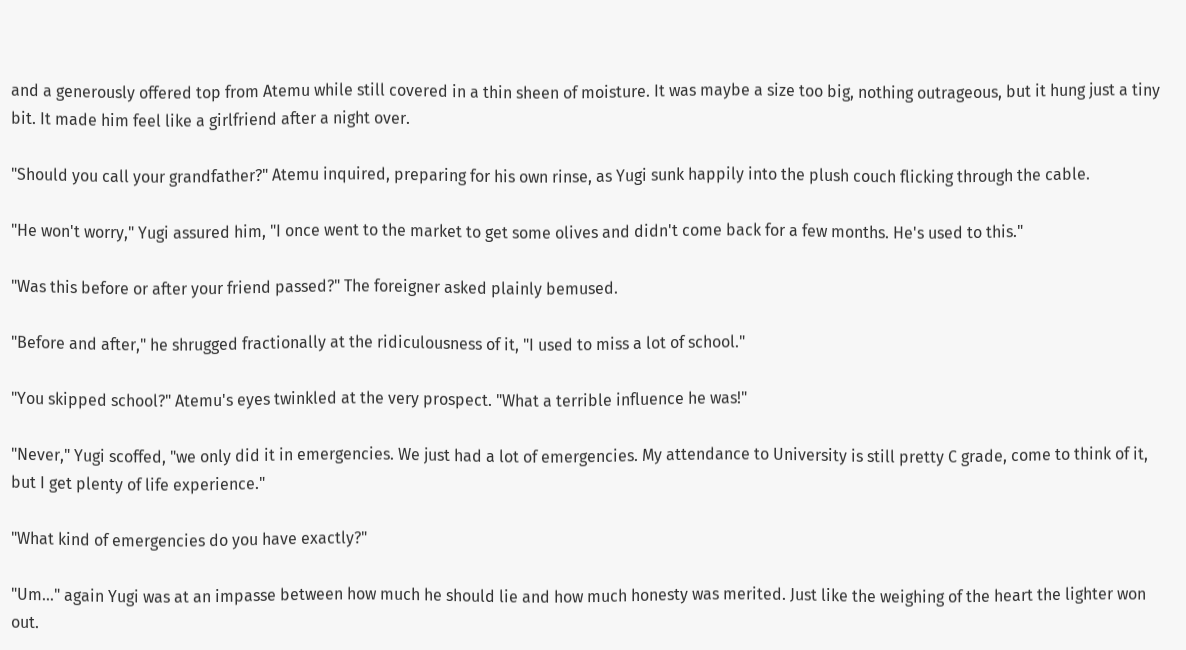and a generously offered top from Atemu while still covered in a thin sheen of moisture. It was maybe a size too big, nothing outrageous, but it hung just a tiny bit. It made him feel like a girlfriend after a night over.

"Should you call your grandfather?" Atemu inquired, preparing for his own rinse, as Yugi sunk happily into the plush couch flicking through the cable.

"He won't worry," Yugi assured him, "I once went to the market to get some olives and didn't come back for a few months. He's used to this."

"Was this before or after your friend passed?" The foreigner asked plainly bemused.

"Before and after," he shrugged fractionally at the ridiculousness of it, "I used to miss a lot of school."

"You skipped school?" Atemu's eyes twinkled at the very prospect. "What a terrible influence he was!"

"Never," Yugi scoffed, "we only did it in emergencies. We just had a lot of emergencies. My attendance to University is still pretty C grade, come to think of it, but I get plenty of life experience."

"What kind of emergencies do you have exactly?"

"Um…" again Yugi was at an impasse between how much he should lie and how much honesty was merited. Just like the weighing of the heart the lighter won out.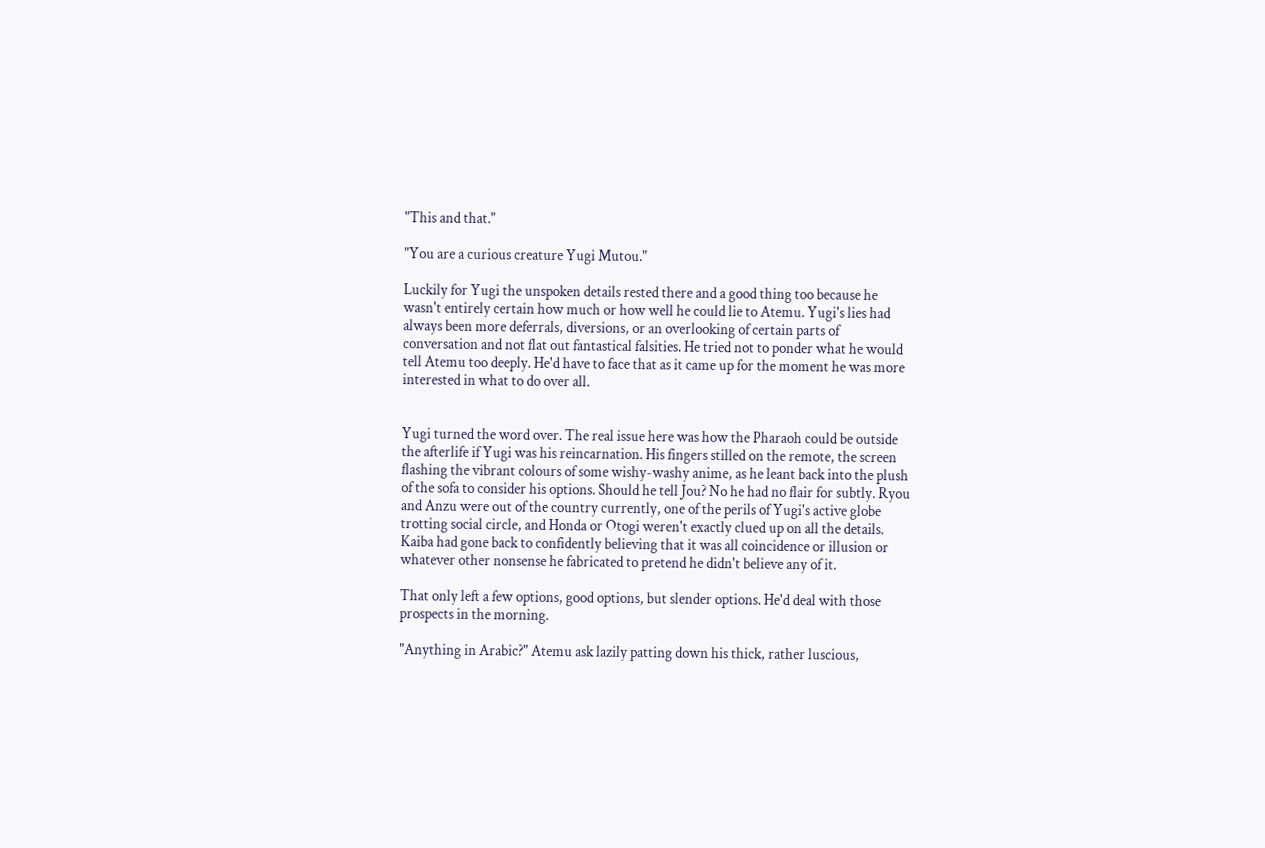"This and that."

"You are a curious creature Yugi Mutou."

Luckily for Yugi the unspoken details rested there and a good thing too because he wasn't entirely certain how much or how well he could lie to Atemu. Yugi's lies had always been more deferrals, diversions, or an overlooking of certain parts of conversation and not flat out fantastical falsities. He tried not to ponder what he would tell Atemu too deeply. He'd have to face that as it came up for the moment he was more interested in what to do over all.


Yugi turned the word over. The real issue here was how the Pharaoh could be outside the afterlife if Yugi was his reincarnation. His fingers stilled on the remote, the screen flashing the vibrant colours of some wishy-washy anime, as he leant back into the plush of the sofa to consider his options. Should he tell Jou? No he had no flair for subtly. Ryou and Anzu were out of the country currently, one of the perils of Yugi's active globe trotting social circle, and Honda or Otogi weren't exactly clued up on all the details. Kaiba had gone back to confidently believing that it was all coincidence or illusion or whatever other nonsense he fabricated to pretend he didn't believe any of it.

That only left a few options, good options, but slender options. He'd deal with those prospects in the morning.

"Anything in Arabic?" Atemu ask lazily patting down his thick, rather luscious,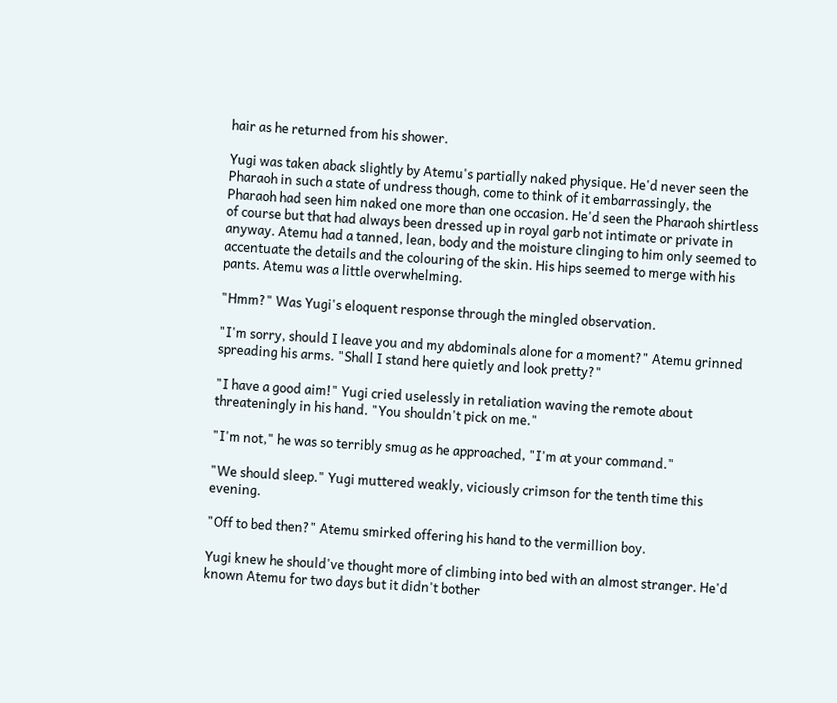hair as he returned from his shower.

Yugi was taken aback slightly by Atemu's partially naked physique. He'd never seen the Pharaoh in such a state of undress though, come to think of it embarrassingly, the Pharaoh had seen him naked one more than one occasion. He'd seen the Pharaoh shirtless of course but that had always been dressed up in royal garb not intimate or private in anyway. Atemu had a tanned, lean, body and the moisture clinging to him only seemed to accentuate the details and the colouring of the skin. His hips seemed to merge with his pants. Atemu was a little overwhelming.

"Hmm?" Was Yugi's eloquent response through the mingled observation.

"I'm sorry, should I leave you and my abdominals alone for a moment?" Atemu grinned spreading his arms. "Shall I stand here quietly and look pretty?"

"I have a good aim!" Yugi cried uselessly in retaliation waving the remote about threateningly in his hand. "You shouldn't pick on me."

"I'm not," he was so terribly smug as he approached, "I'm at your command."

"We should sleep." Yugi muttered weakly, viciously crimson for the tenth time this evening.

"Off to bed then?" Atemu smirked offering his hand to the vermillion boy.

Yugi knew he should've thought more of climbing into bed with an almost stranger. He'd known Atemu for two days but it didn't bother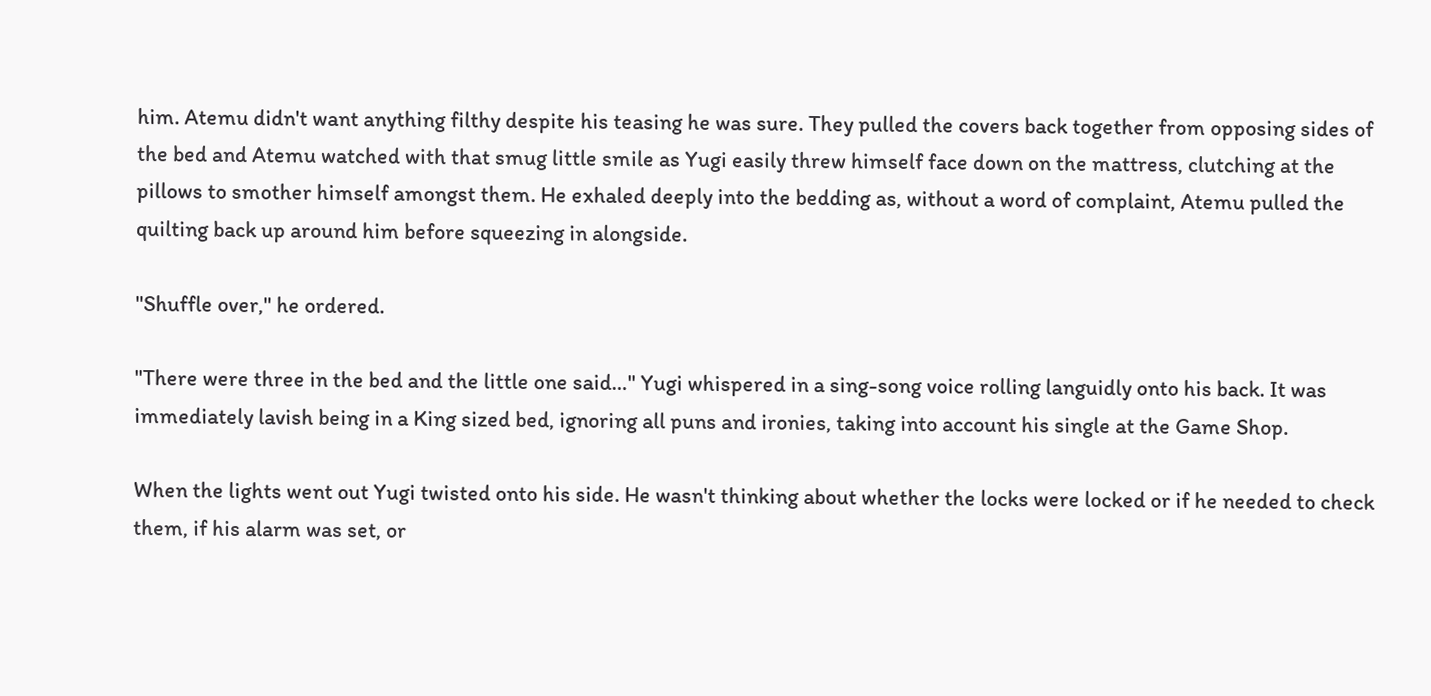him. Atemu didn't want anything filthy despite his teasing he was sure. They pulled the covers back together from opposing sides of the bed and Atemu watched with that smug little smile as Yugi easily threw himself face down on the mattress, clutching at the pillows to smother himself amongst them. He exhaled deeply into the bedding as, without a word of complaint, Atemu pulled the quilting back up around him before squeezing in alongside.

"Shuffle over," he ordered.

"There were three in the bed and the little one said…" Yugi whispered in a sing-song voice rolling languidly onto his back. It was immediately lavish being in a King sized bed, ignoring all puns and ironies, taking into account his single at the Game Shop.

When the lights went out Yugi twisted onto his side. He wasn't thinking about whether the locks were locked or if he needed to check them, if his alarm was set, or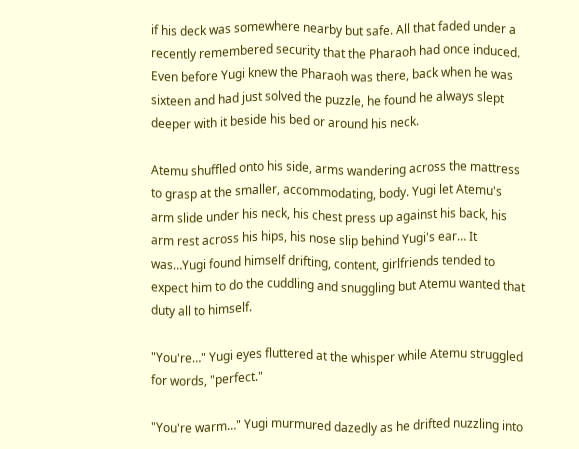if his deck was somewhere nearby but safe. All that faded under a recently remembered security that the Pharaoh had once induced. Even before Yugi knew the Pharaoh was there, back when he was sixteen and had just solved the puzzle, he found he always slept deeper with it beside his bed or around his neck.

Atemu shuffled onto his side, arms wandering across the mattress to grasp at the smaller, accommodating, body. Yugi let Atemu's arm slide under his neck, his chest press up against his back, his arm rest across his hips, his nose slip behind Yugi's ear… It was…Yugi found himself drifting, content, girlfriends tended to expect him to do the cuddling and snuggling but Atemu wanted that duty all to himself.

"You're…" Yugi eyes fluttered at the whisper while Atemu struggled for words, "perfect."

"You're warm…" Yugi murmured dazedly as he drifted nuzzling into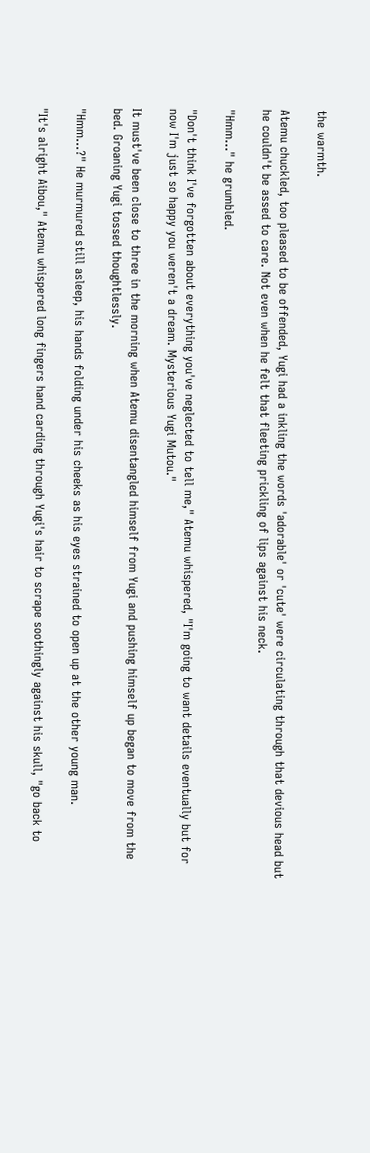the warmth.

Atemu chuckled, too pleased to be offended, Yugi had a inkling the words 'adorable' or 'cute' were circulating through that devious head but he couldn't be assed to care. Not even when he felt that fleeting prickling of lips against his neck.

"Hmm…" he grumbled.

"Don't think I've forgotten about everything you've neglected to tell me," Atemu whispered, "I'm going to want details eventually but for now I'm just so happy you weren't a dream. Mysterious Yugi Mutou."

It must've been close to three in the morning when Atemu disentangled himself from Yugi and pushing himself up began to move from the bed. Groaning Yugi tossed thoughtlessly.

"Hmm…?" He murmured still asleep, his hands folding under his cheeks as his eyes strained to open up at the other young man.

"It's alright Aibou," Atemu whispered long fingers hand carding through Yugi's hair to scrape soothingly against his skull, "go back to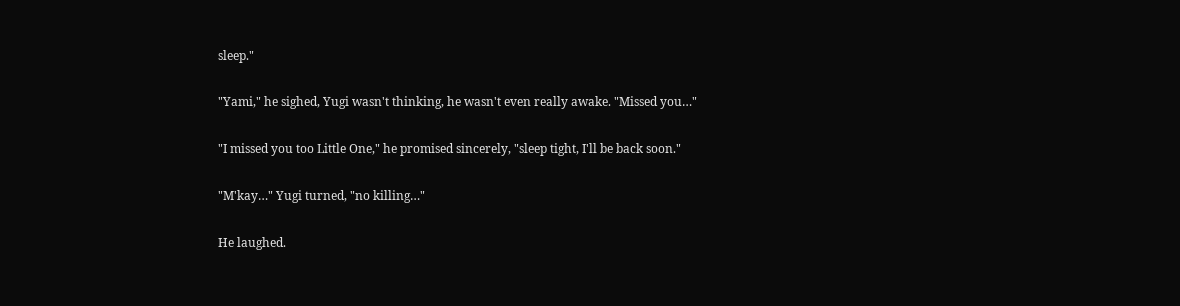sleep."

"Yami," he sighed, Yugi wasn't thinking, he wasn't even really awake. "Missed you…"

"I missed you too Little One," he promised sincerely, "sleep tight, I'll be back soon."

"M'kay…" Yugi turned, "no killing…"

He laughed.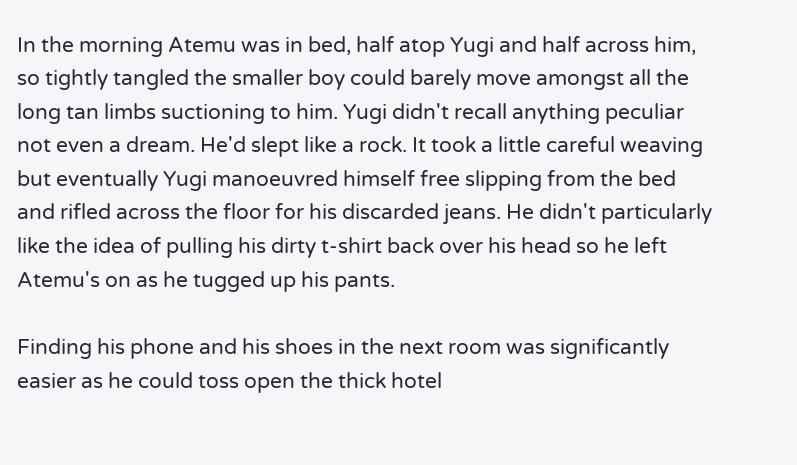In the morning Atemu was in bed, half atop Yugi and half across him, so tightly tangled the smaller boy could barely move amongst all the long tan limbs suctioning to him. Yugi didn't recall anything peculiar not even a dream. He'd slept like a rock. It took a little careful weaving but eventually Yugi manoeuvred himself free slipping from the bed and rifled across the floor for his discarded jeans. He didn't particularly like the idea of pulling his dirty t-shirt back over his head so he left Atemu's on as he tugged up his pants.

Finding his phone and his shoes in the next room was significantly easier as he could toss open the thick hotel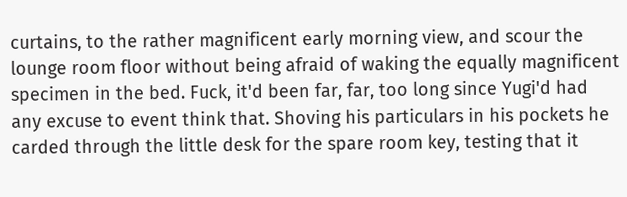curtains, to the rather magnificent early morning view, and scour the lounge room floor without being afraid of waking the equally magnificent specimen in the bed. Fuck, it'd been far, far, too long since Yugi'd had any excuse to event think that. Shoving his particulars in his pockets he carded through the little desk for the spare room key, testing that it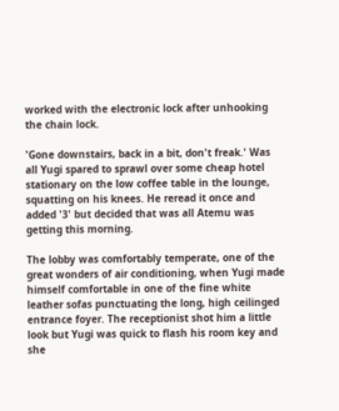worked with the electronic lock after unhooking the chain lock.

'Gone downstairs, back in a bit, don't freak.' Was all Yugi spared to sprawl over some cheap hotel stationary on the low coffee table in the lounge, squatting on his knees. He reread it once and added '3' but decided that was all Atemu was getting this morning.

The lobby was comfortably temperate, one of the great wonders of air conditioning, when Yugi made himself comfortable in one of the fine white leather sofas punctuating the long, high ceilinged entrance foyer. The receptionist shot him a little look but Yugi was quick to flash his room key and she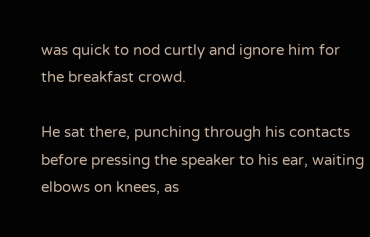was quick to nod curtly and ignore him for the breakfast crowd.

He sat there, punching through his contacts before pressing the speaker to his ear, waiting elbows on knees, as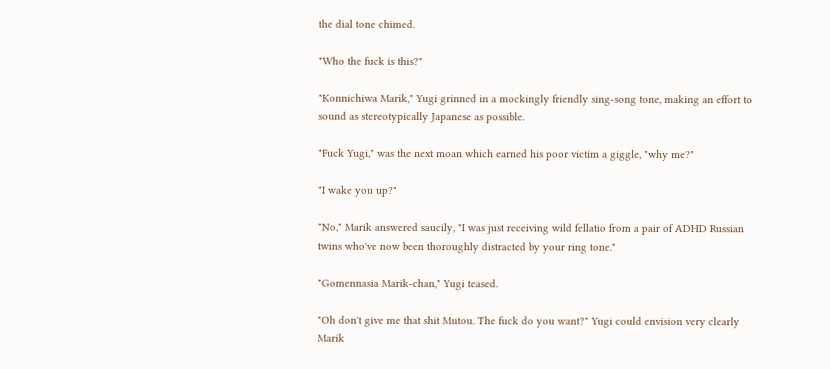the dial tone chimed.

"Who the fuck is this?"

"Konnichiwa Marik," Yugi grinned in a mockingly friendly sing-song tone, making an effort to sound as stereotypically Japanese as possible.

"Fuck Yugi," was the next moan which earned his poor victim a giggle, "why me?"

"I wake you up?"

"No," Marik answered saucily, "I was just receiving wild fellatio from a pair of ADHD Russian twins who've now been thoroughly distracted by your ring tone."

"Gomennasia Marik-chan," Yugi teased.

"Oh don't give me that shit Mutou. The fuck do you want?" Yugi could envision very clearly Marik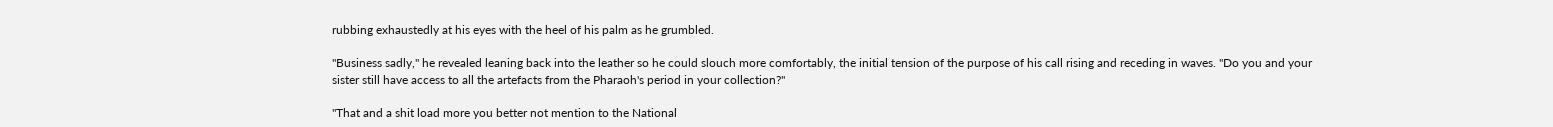rubbing exhaustedly at his eyes with the heel of his palm as he grumbled.

"Business sadly," he revealed leaning back into the leather so he could slouch more comfortably, the initial tension of the purpose of his call rising and receding in waves. "Do you and your sister still have access to all the artefacts from the Pharaoh's period in your collection?"

"That and a shit load more you better not mention to the National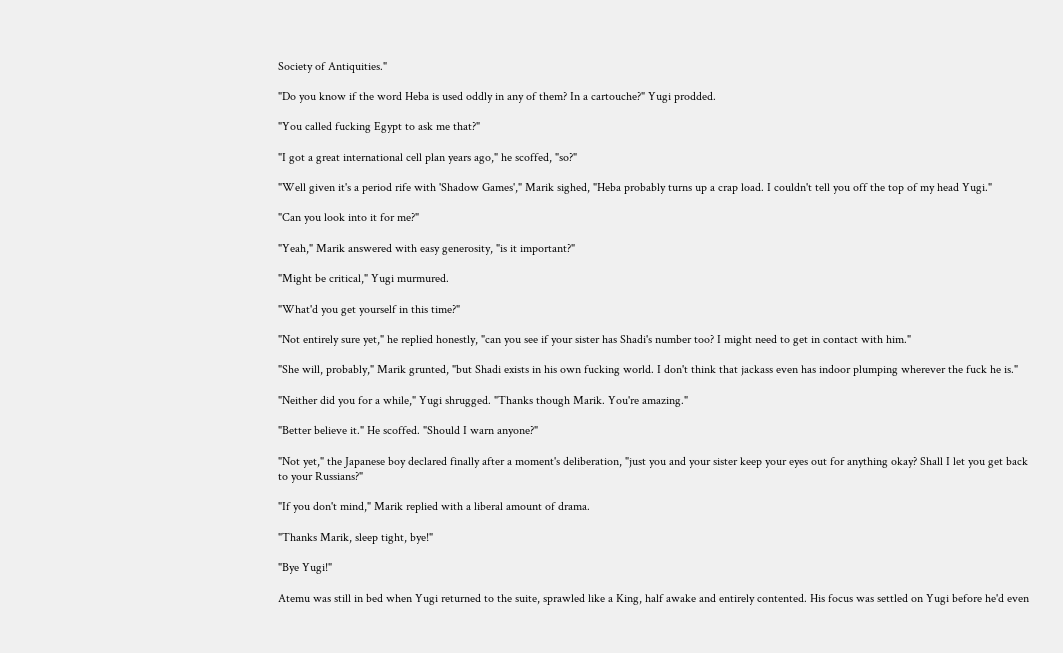Society of Antiquities."

"Do you know if the word Heba is used oddly in any of them? In a cartouche?" Yugi prodded.

"You called fucking Egypt to ask me that?"

"I got a great international cell plan years ago," he scoffed, "so?"

"Well given it's a period rife with 'Shadow Games'," Marik sighed, "Heba probably turns up a crap load. I couldn't tell you off the top of my head Yugi."

"Can you look into it for me?"

"Yeah," Marik answered with easy generosity, "is it important?"

"Might be critical," Yugi murmured.

"What'd you get yourself in this time?"

"Not entirely sure yet," he replied honestly, "can you see if your sister has Shadi's number too? I might need to get in contact with him."

"She will, probably," Marik grunted, "but Shadi exists in his own fucking world. I don't think that jackass even has indoor plumping wherever the fuck he is."

"Neither did you for a while," Yugi shrugged. "Thanks though Marik. You're amazing."

"Better believe it." He scoffed. "Should I warn anyone?"

"Not yet," the Japanese boy declared finally after a moment's deliberation, "just you and your sister keep your eyes out for anything okay? Shall I let you get back to your Russians?"

"If you don't mind," Marik replied with a liberal amount of drama.

"Thanks Marik, sleep tight, bye!"

"Bye Yugi!"

Atemu was still in bed when Yugi returned to the suite, sprawled like a King, half awake and entirely contented. His focus was settled on Yugi before he'd even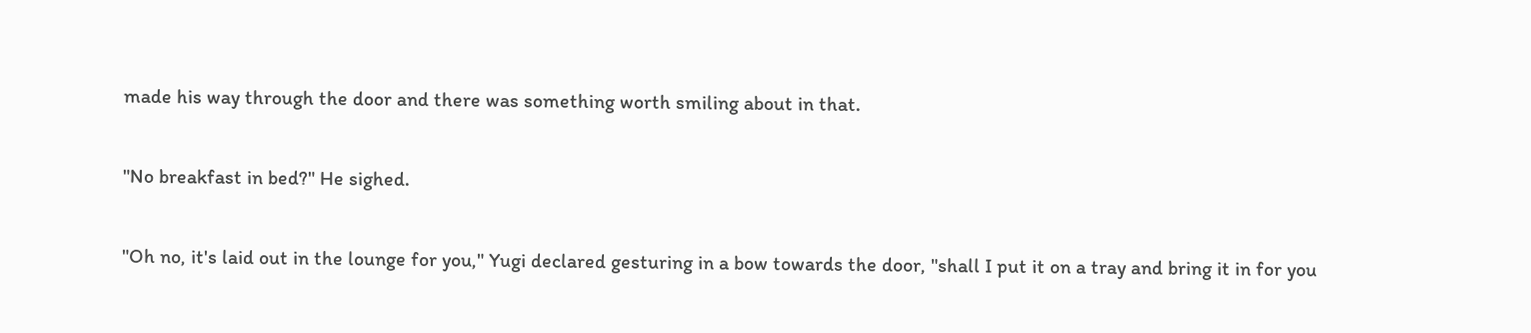made his way through the door and there was something worth smiling about in that.

"No breakfast in bed?" He sighed.

"Oh no, it's laid out in the lounge for you," Yugi declared gesturing in a bow towards the door, "shall I put it on a tray and bring it in for you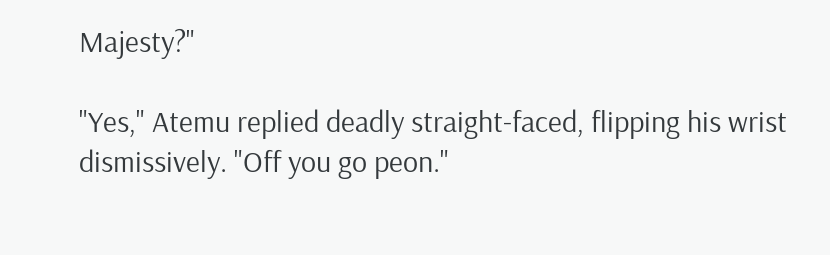Majesty?"

"Yes," Atemu replied deadly straight-faced, flipping his wrist dismissively. "Off you go peon."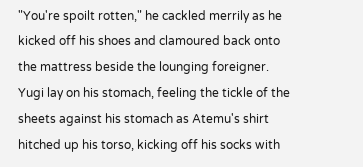"You're spoilt rotten," he cackled merrily as he kicked off his shoes and clamoured back onto the mattress beside the lounging foreigner. Yugi lay on his stomach, feeling the tickle of the sheets against his stomach as Atemu's shirt hitched up his torso, kicking off his socks with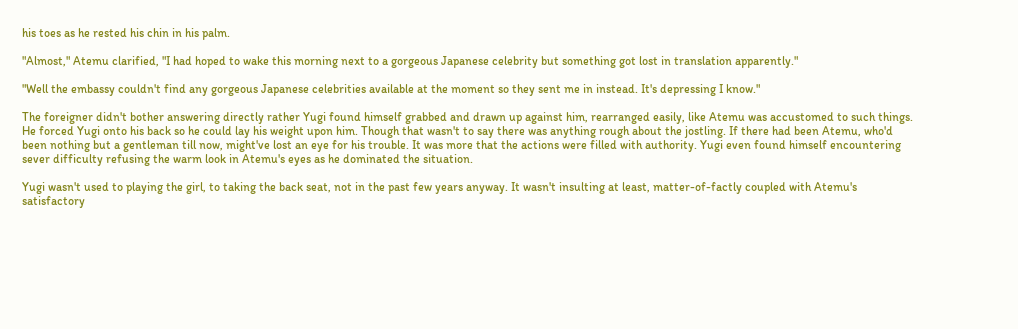his toes as he rested his chin in his palm.

"Almost," Atemu clarified, "I had hoped to wake this morning next to a gorgeous Japanese celebrity but something got lost in translation apparently."

"Well the embassy couldn't find any gorgeous Japanese celebrities available at the moment so they sent me in instead. It's depressing I know."

The foreigner didn't bother answering directly rather Yugi found himself grabbed and drawn up against him, rearranged easily, like Atemu was accustomed to such things. He forced Yugi onto his back so he could lay his weight upon him. Though that wasn't to say there was anything rough about the jostling. If there had been Atemu, who'd been nothing but a gentleman till now, might've lost an eye for his trouble. It was more that the actions were filled with authority. Yugi even found himself encountering sever difficulty refusing the warm look in Atemu's eyes as he dominated the situation.

Yugi wasn't used to playing the girl, to taking the back seat, not in the past few years anyway. It wasn't insulting at least, matter-of-factly coupled with Atemu's satisfactory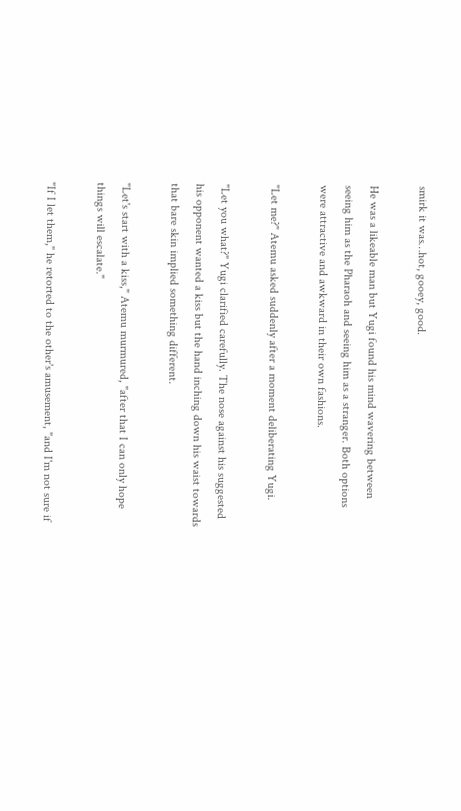smirk it was…hot, gooey, good.

He was a likeable man but Yugi found his mind wavering between seeing him as the Pharaoh and seeing him as a stranger. Both options were attractive and awkward in their own fashions.

"Let me?" Atemu asked suddenly after a moment deliberating Yugi.

"Let you what?" Yugi clarified carefully. The nose against his suggested his opponent wanted a kiss but the hand inching down his waist towards that bare skin implied something different.

"Let's start with a kiss," Atemu murmured, "after that I can only hope things will escalate."

"If I let them," he retorted to the other's amusement, "and I'm not sure if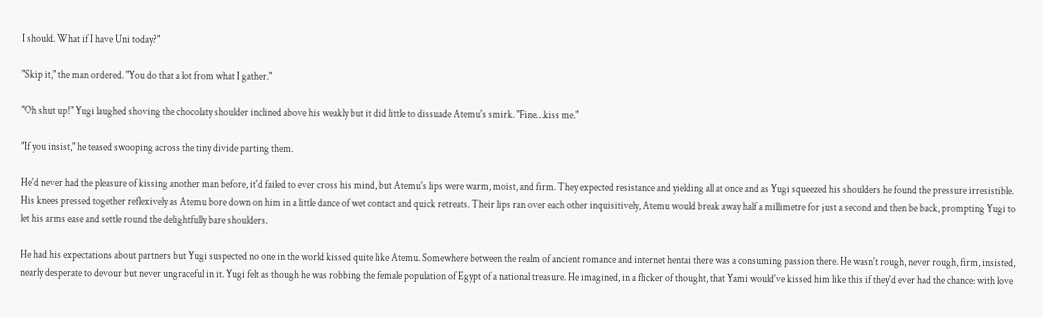I should. What if I have Uni today?"

"Skip it," the man ordered. "You do that a lot from what I gather."

"Oh shut up!" Yugi laughed shoving the chocolaty shoulder inclined above his weakly but it did little to dissuade Atemu's smirk. "Fine…kiss me."

"If you insist," he teased swooping across the tiny divide parting them.

He'd never had the pleasure of kissing another man before, it'd failed to ever cross his mind, but Atemu's lips were warm, moist, and firm. They expected resistance and yielding all at once and as Yugi squeezed his shoulders he found the pressure irresistible. His knees pressed together reflexively as Atemu bore down on him in a little dance of wet contact and quick retreats. Their lips ran over each other inquisitively, Atemu would break away half a millimetre for just a second and then be back, prompting Yugi to let his arms ease and settle round the delightfully bare shoulders.

He had his expectations about partners but Yugi suspected no one in the world kissed quite like Atemu. Somewhere between the realm of ancient romance and internet hentai there was a consuming passion there. He wasn't rough, never rough, firm, insisted, nearly desperate to devour but never ungraceful in it. Yugi felt as though he was robbing the female population of Egypt of a national treasure. He imagined, in a flicker of thought, that Yami would've kissed him like this if they'd ever had the chance: with love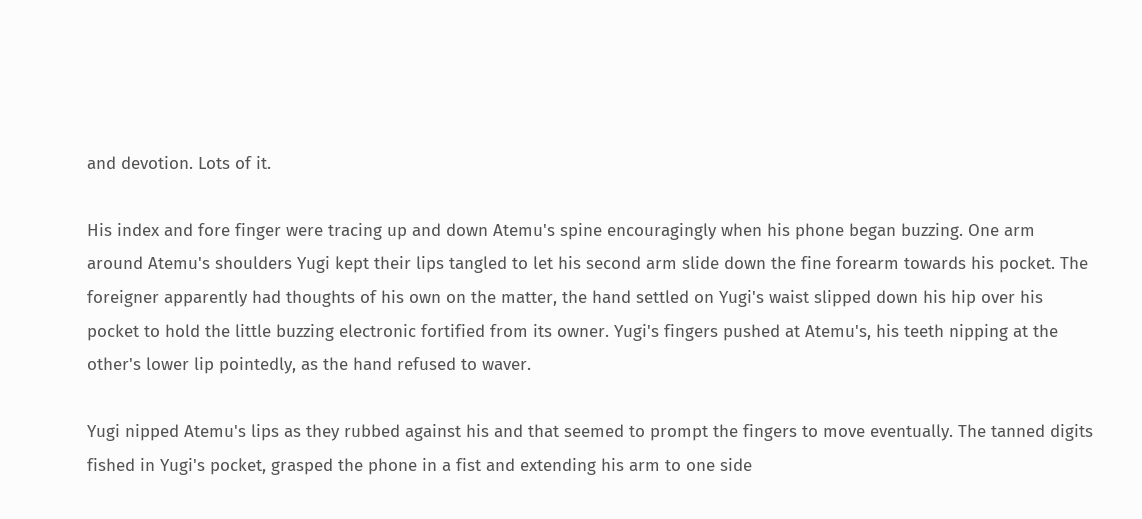and devotion. Lots of it.

His index and fore finger were tracing up and down Atemu's spine encouragingly when his phone began buzzing. One arm around Atemu's shoulders Yugi kept their lips tangled to let his second arm slide down the fine forearm towards his pocket. The foreigner apparently had thoughts of his own on the matter, the hand settled on Yugi's waist slipped down his hip over his pocket to hold the little buzzing electronic fortified from its owner. Yugi's fingers pushed at Atemu's, his teeth nipping at the other's lower lip pointedly, as the hand refused to waver.

Yugi nipped Atemu's lips as they rubbed against his and that seemed to prompt the fingers to move eventually. The tanned digits fished in Yugi's pocket, grasped the phone in a fist and extending his arm to one side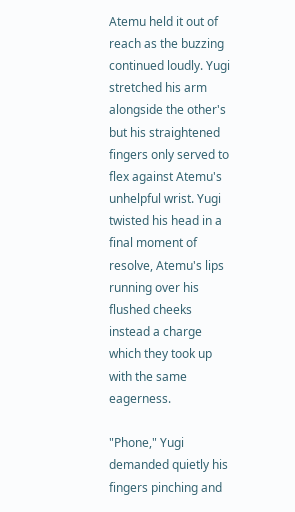Atemu held it out of reach as the buzzing continued loudly. Yugi stretched his arm alongside the other's but his straightened fingers only served to flex against Atemu's unhelpful wrist. Yugi twisted his head in a final moment of resolve, Atemu's lips running over his flushed cheeks instead a charge which they took up with the same eagerness.

"Phone," Yugi demanded quietly his fingers pinching and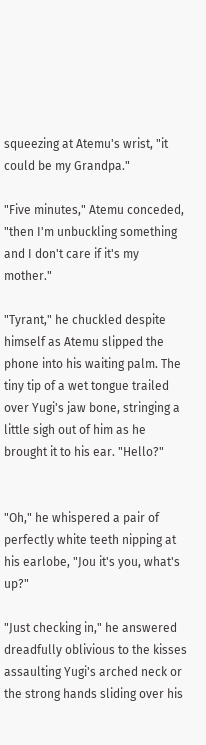squeezing at Atemu's wrist, "it could be my Grandpa."

"Five minutes," Atemu conceded, "then I'm unbuckling something and I don't care if it's my mother."

"Tyrant," he chuckled despite himself as Atemu slipped the phone into his waiting palm. The tiny tip of a wet tongue trailed over Yugi's jaw bone, stringing a little sigh out of him as he brought it to his ear. "Hello?"


"Oh," he whispered a pair of perfectly white teeth nipping at his earlobe, "Jou it's you, what's up?"

"Just checking in," he answered dreadfully oblivious to the kisses assaulting Yugi's arched neck or the strong hands sliding over his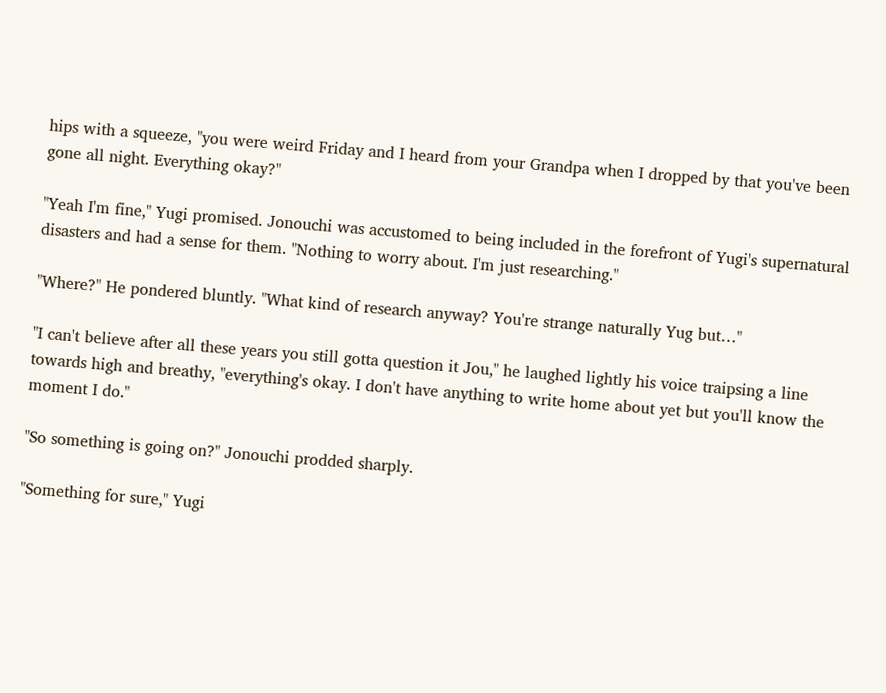hips with a squeeze, "you were weird Friday and I heard from your Grandpa when I dropped by that you've been gone all night. Everything okay?"

"Yeah I'm fine," Yugi promised. Jonouchi was accustomed to being included in the forefront of Yugi's supernatural disasters and had a sense for them. "Nothing to worry about. I'm just researching."

"Where?" He pondered bluntly. "What kind of research anyway? You're strange naturally Yug but…"

"I can't believe after all these years you still gotta question it Jou," he laughed lightly his voice traipsing a line towards high and breathy, "everything's okay. I don't have anything to write home about yet but you'll know the moment I do."

"So something is going on?" Jonouchi prodded sharply.

"Something for sure," Yugi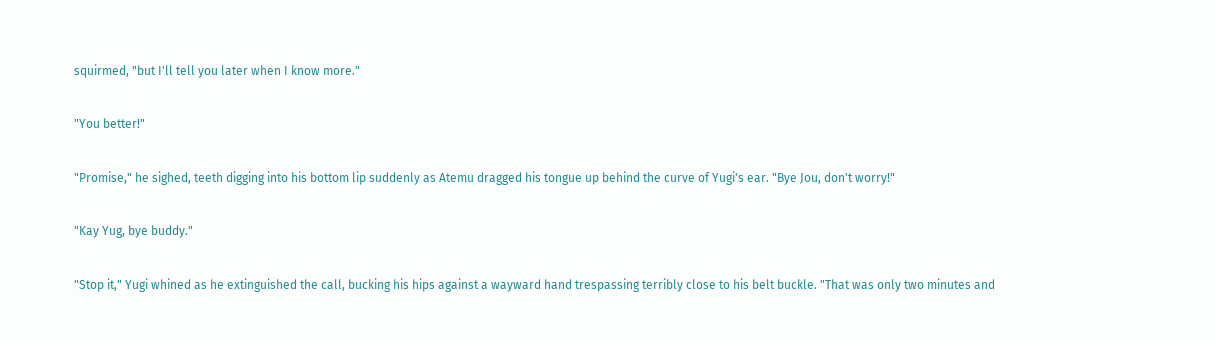squirmed, "but I'll tell you later when I know more."

"You better!"

"Promise," he sighed, teeth digging into his bottom lip suddenly as Atemu dragged his tongue up behind the curve of Yugi's ear. "Bye Jou, don't worry!"

"Kay Yug, bye buddy."

"Stop it," Yugi whined as he extinguished the call, bucking his hips against a wayward hand trespassing terribly close to his belt buckle. "That was only two minutes and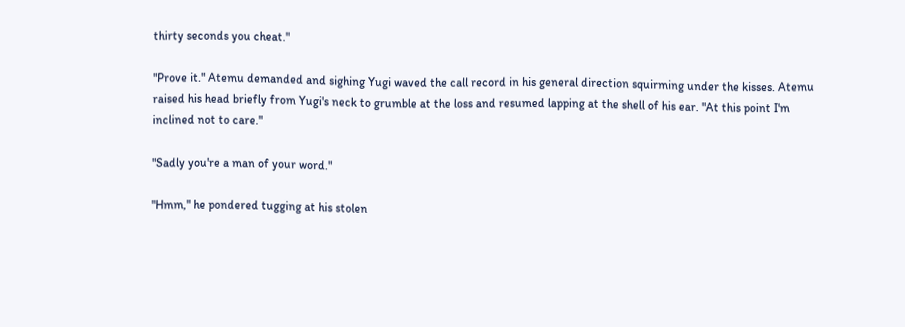thirty seconds you cheat."

"Prove it." Atemu demanded and sighing Yugi waved the call record in his general direction squirming under the kisses. Atemu raised his head briefly from Yugi's neck to grumble at the loss and resumed lapping at the shell of his ear. "At this point I'm inclined not to care."

"Sadly you're a man of your word."

"Hmm," he pondered tugging at his stolen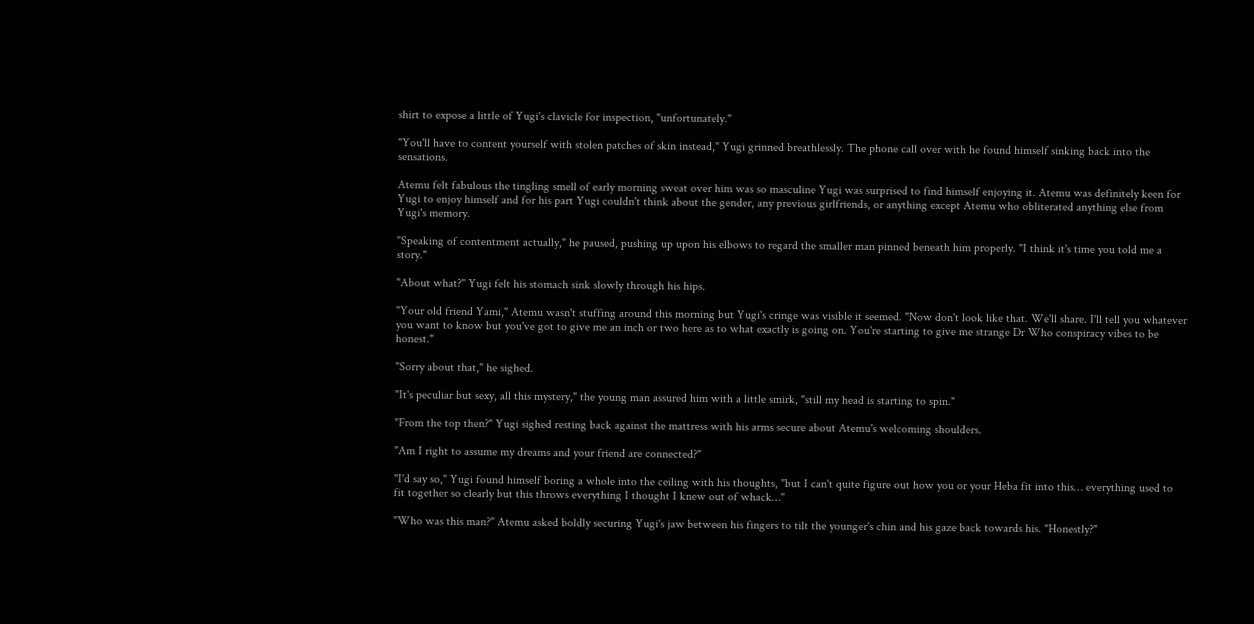shirt to expose a little of Yugi's clavicle for inspection, "unfortunately."

"You'll have to content yourself with stolen patches of skin instead," Yugi grinned breathlessly. The phone call over with he found himself sinking back into the sensations.

Atemu felt fabulous the tingling smell of early morning sweat over him was so masculine Yugi was surprised to find himself enjoying it. Atemu was definitely keen for Yugi to enjoy himself and for his part Yugi couldn't think about the gender, any previous girlfriends, or anything except Atemu who obliterated anything else from Yugi's memory.

"Speaking of contentment actually," he paused, pushing up upon his elbows to regard the smaller man pinned beneath him properly. "I think it's time you told me a story."

"About what?" Yugi felt his stomach sink slowly through his hips.

"Your old friend Yami," Atemu wasn't stuffing around this morning but Yugi's cringe was visible it seemed. "Now don't look like that. We'll share. I'll tell you whatever you want to know but you've got to give me an inch or two here as to what exactly is going on. You're starting to give me strange Dr Who conspiracy vibes to be honest."

"Sorry about that," he sighed.

"It's peculiar but sexy, all this mystery," the young man assured him with a little smirk, "still my head is starting to spin."

"From the top then?" Yugi sighed resting back against the mattress with his arms secure about Atemu's welcoming shoulders.

"Am I right to assume my dreams and your friend are connected?"

"I'd say so," Yugi found himself boring a whole into the ceiling with his thoughts, "but I can't quite figure out how you or your Heba fit into this… everything used to fit together so clearly but this throws everything I thought I knew out of whack…"

"Who was this man?" Atemu asked boldly securing Yugi's jaw between his fingers to tilt the younger's chin and his gaze back towards his. "Honestly?"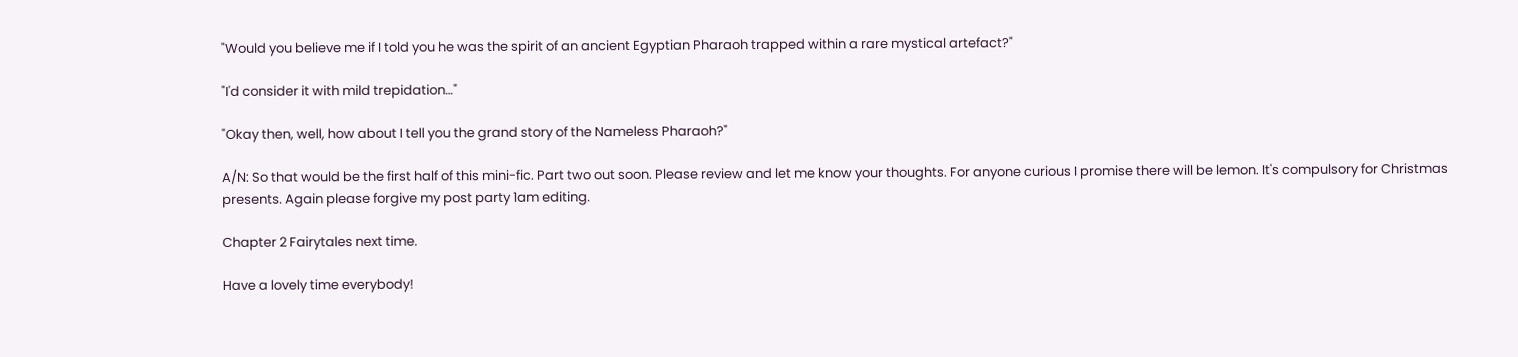"Would you believe me if I told you he was the spirit of an ancient Egyptian Pharaoh trapped within a rare mystical artefact?"

"I'd consider it with mild trepidation…"

"Okay then, well, how about I tell you the grand story of the Nameless Pharaoh?"

A/N: So that would be the first half of this mini-fic. Part two out soon. Please review and let me know your thoughts. For anyone curious I promise there will be lemon. It's compulsory for Christmas presents. Again please forgive my post party 1am editing.

Chapter 2 Fairytales next time.

Have a lovely time everybody!